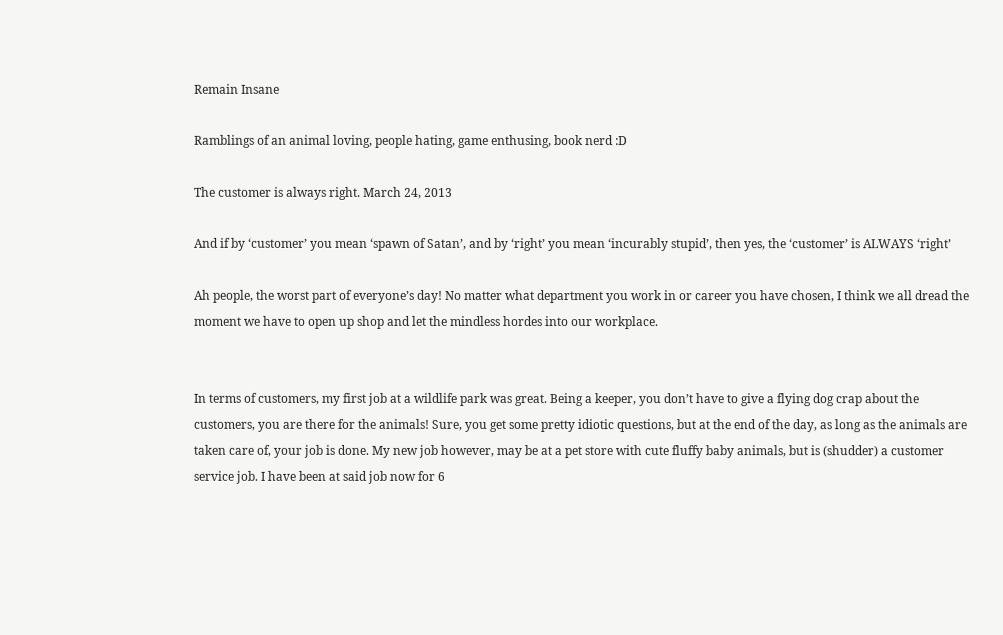Remain Insane

Ramblings of an animal loving, people hating, game enthusing, book nerd :D

The customer is always right. March 24, 2013

And if by ‘customer’ you mean ‘spawn of Satan’, and by ‘right’ you mean ‘incurably stupid’, then yes, the ‘customer’ is ALWAYS ‘right’

Ah people, the worst part of everyone’s day! No matter what department you work in or career you have chosen, I think we all dread the moment we have to open up shop and let the mindless hordes into our workplace.


In terms of customers, my first job at a wildlife park was great. Being a keeper, you don’t have to give a flying dog crap about the customers, you are there for the animals! Sure, you get some pretty idiotic questions, but at the end of the day, as long as the animals are taken care of, your job is done. My new job however, may be at a pet store with cute fluffy baby animals, but is (shudder) a customer service job. I have been at said job now for 6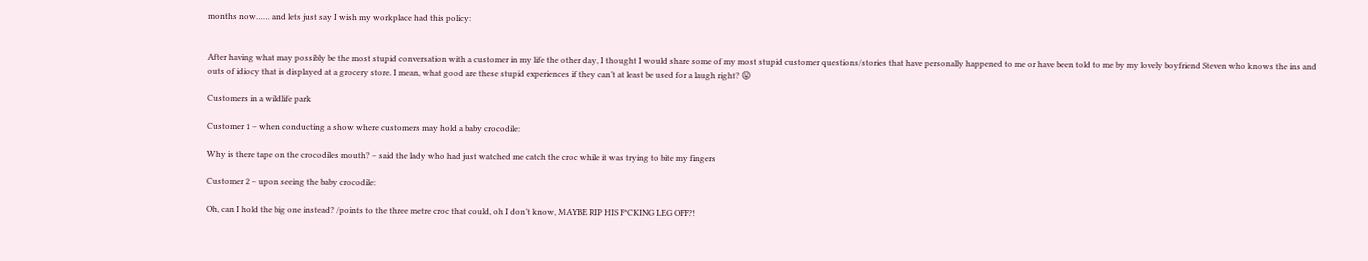months now…… and lets just say I wish my workplace had this policy:


After having what may possibly be the most stupid conversation with a customer in my life the other day, I thought I would share some of my most stupid customer questions/stories that have personally happened to me or have been told to me by my lovely boyfriend Steven who knows the ins and outs of idiocy that is displayed at a grocery store. I mean, what good are these stupid experiences if they can’t at least be used for a laugh right? 😛

Customers in a wildlife park

Customer 1 – when conducting a show where customers may hold a baby crocodile:

Why is there tape on the crocodiles mouth? – said the lady who had just watched me catch the croc while it was trying to bite my fingers

Customer 2 – upon seeing the baby crocodile:

Oh, can I hold the big one instead? /points to the three metre croc that could, oh I don’t know, MAYBE RIP HIS F*CKING LEG OFF?!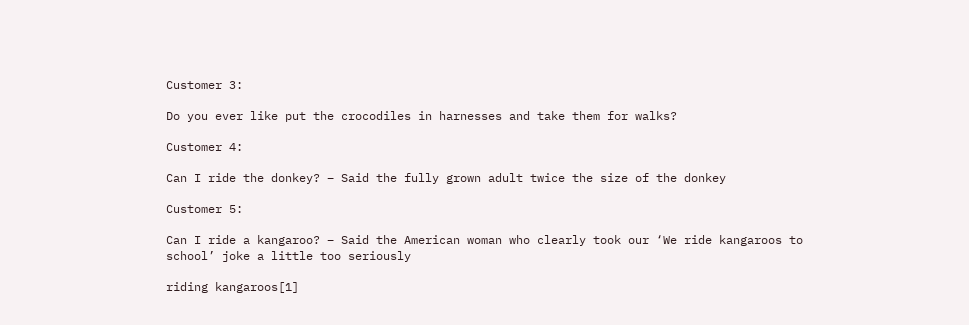Customer 3:

Do you ever like put the crocodiles in harnesses and take them for walks?

Customer 4:

Can I ride the donkey? – Said the fully grown adult twice the size of the donkey

Customer 5:

Can I ride a kangaroo? – Said the American woman who clearly took our ‘We ride kangaroos to school’ joke a little too seriously

riding kangaroos[1]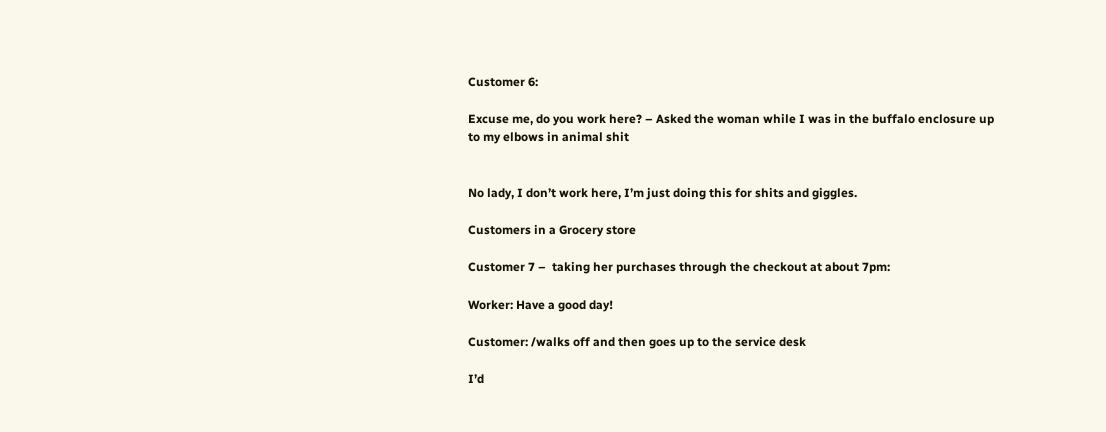Customer 6:

Excuse me, do you work here? – Asked the woman while I was in the buffalo enclosure up to my elbows in animal shit


No lady, I don’t work here, I’m just doing this for shits and giggles.

Customers in a Grocery store

Customer 7 –  taking her purchases through the checkout at about 7pm:

Worker: Have a good day!

Customer: /walks off and then goes up to the service desk

I’d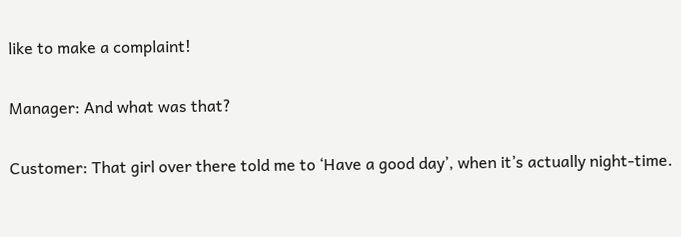like to make a complaint!

Manager: And what was that?

Customer: That girl over there told me to ‘Have a good day’, when it’s actually night-time.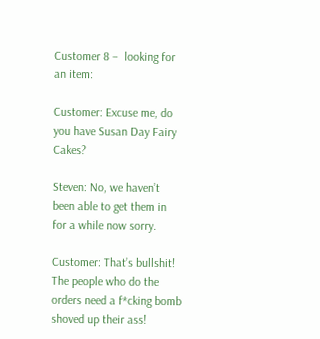Customer 8 –  looking for an item:

Customer: Excuse me, do you have Susan Day Fairy Cakes?

Steven: No, we haven’t been able to get them in for a while now sorry.

Customer: That’s bullshit! The people who do the orders need a f*cking bomb shoved up their ass!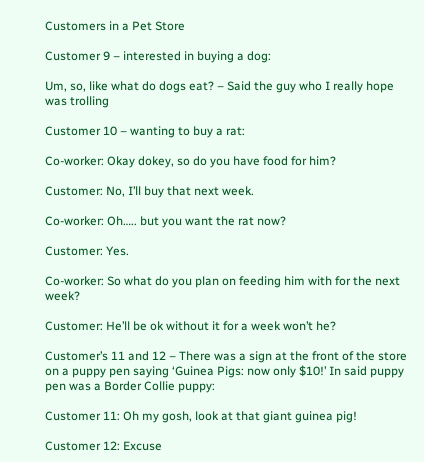Customers in a Pet Store

Customer 9 – interested in buying a dog:

Um, so, like what do dogs eat? – Said the guy who I really hope was trolling

Customer 10 – wanting to buy a rat:

Co-worker: Okay dokey, so do you have food for him?

Customer: No, I’ll buy that next week.

Co-worker: Oh….. but you want the rat now?

Customer: Yes.

Co-worker: So what do you plan on feeding him with for the next week?

Customer: He’ll be ok without it for a week won’t he?

Customer’s 11 and 12 – There was a sign at the front of the store on a puppy pen saying ‘Guinea Pigs: now only $10!’ In said puppy pen was a Border Collie puppy:

Customer 11: Oh my gosh, look at that giant guinea pig!

Customer 12: Excuse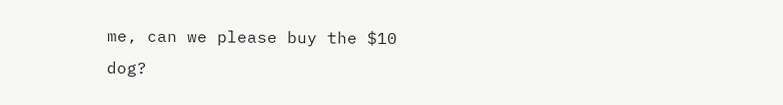me, can we please buy the $10 dog?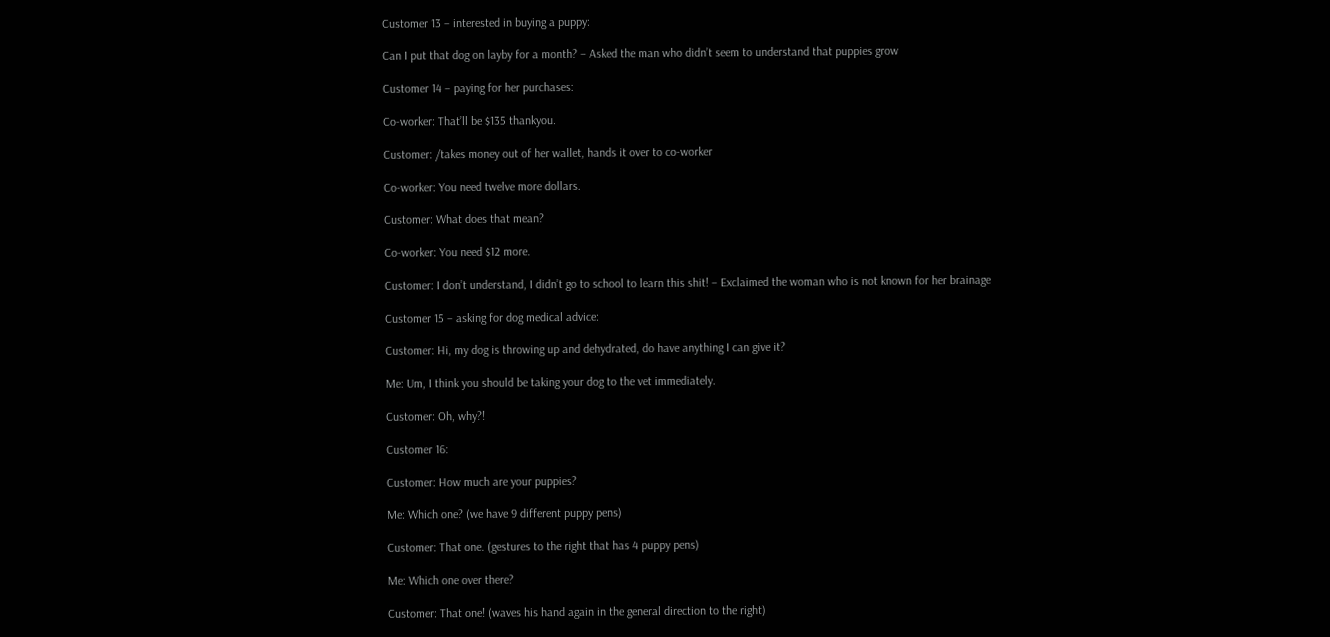Customer 13 – interested in buying a puppy:

Can I put that dog on layby for a month? – Asked the man who didn’t seem to understand that puppies grow

Customer 14 – paying for her purchases:

Co-worker: That’ll be $135 thankyou.

Customer: /takes money out of her wallet, hands it over to co-worker

Co-worker: You need twelve more dollars.

Customer: What does that mean?

Co-worker: You need $12 more.

Customer: I don’t understand, I didn’t go to school to learn this shit! – Exclaimed the woman who is not known for her brainage

Customer 15 – asking for dog medical advice:

Customer: Hi, my dog is throwing up and dehydrated, do have anything I can give it?

Me: Um, I think you should be taking your dog to the vet immediately.

Customer: Oh, why?!

Customer 16:

Customer: How much are your puppies?

Me: Which one? (we have 9 different puppy pens)

Customer: That one. (gestures to the right that has 4 puppy pens)

Me: Which one over there?

Customer: That one! (waves his hand again in the general direction to the right)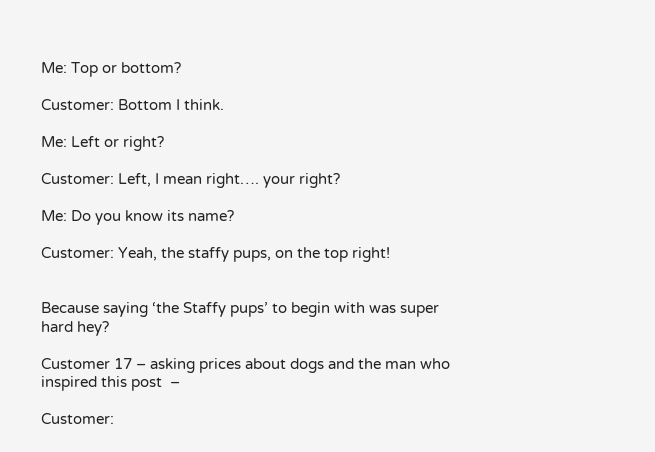Me: Top or bottom?

Customer: Bottom I think.

Me: Left or right?

Customer: Left, I mean right…. your right?

Me: Do you know its name?

Customer: Yeah, the staffy pups, on the top right!


Because saying ‘the Staffy pups’ to begin with was super hard hey?

Customer 17 – asking prices about dogs and the man who inspired this post  –

Customer: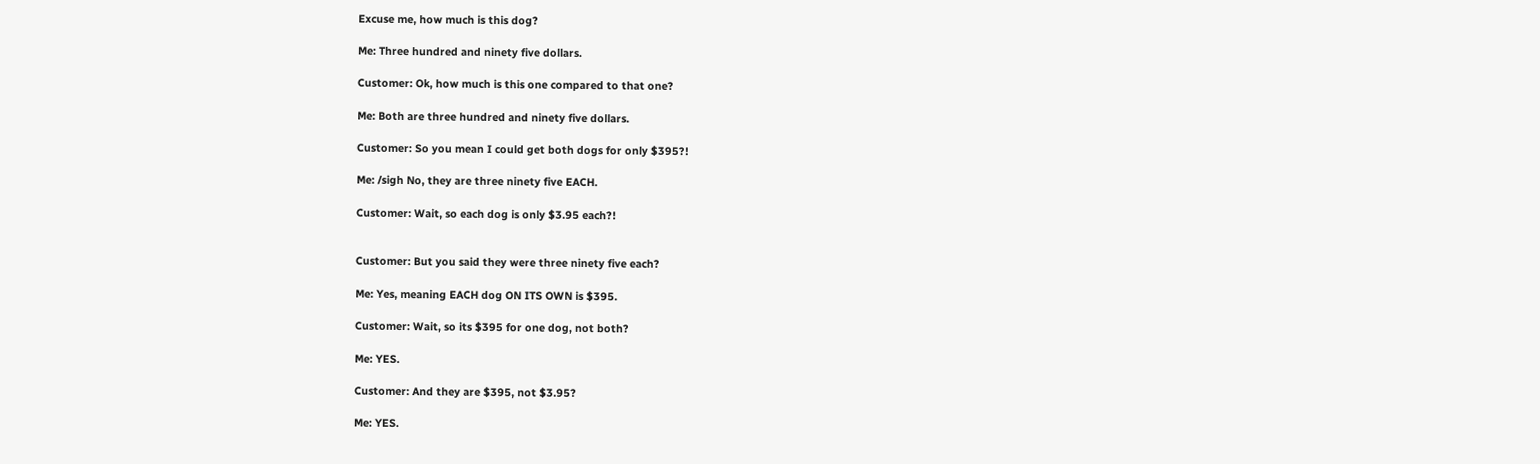Excuse me, how much is this dog?

Me: Three hundred and ninety five dollars.

Customer: Ok, how much is this one compared to that one?

Me: Both are three hundred and ninety five dollars.

Customer: So you mean I could get both dogs for only $395?!

Me: /sigh No, they are three ninety five EACH.

Customer: Wait, so each dog is only $3.95 each?!


Customer: But you said they were three ninety five each?

Me: Yes, meaning EACH dog ON ITS OWN is $395.

Customer: Wait, so its $395 for one dog, not both?

Me: YES.

Customer: And they are $395, not $3.95?

Me: YES.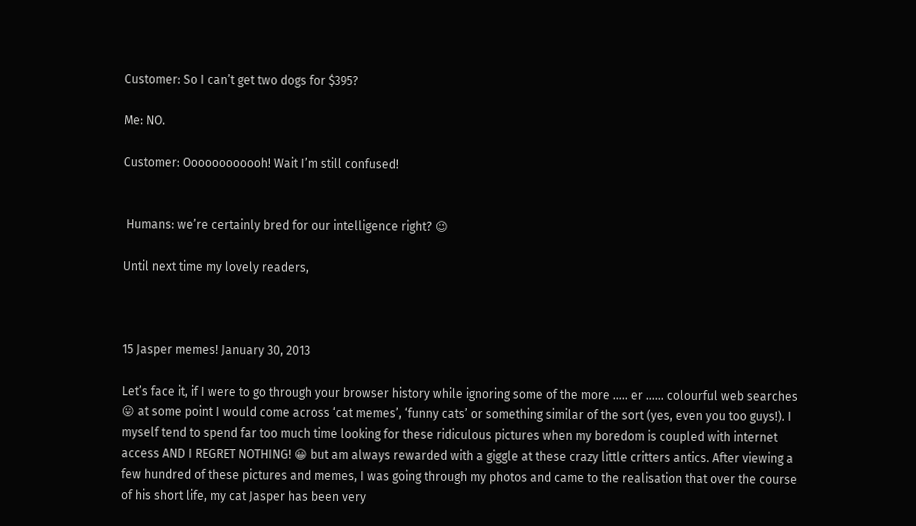Customer: So I can’t get two dogs for $395?

Me: NO.

Customer: Oooooooooooh! Wait I’m still confused!


 Humans: we’re certainly bred for our intelligence right? 😉

Until next time my lovely readers,



15 Jasper memes! January 30, 2013

Let’s face it, if I were to go through your browser history while ignoring some of the more ….. er …… colourful web searches 😛 at some point I would come across ‘cat memes’, ‘funny cats’ or something similar of the sort (yes, even you too guys!). I myself tend to spend far too much time looking for these ridiculous pictures when my boredom is coupled with internet access AND I REGRET NOTHING! 😀 but am always rewarded with a giggle at these crazy little critters antics. After viewing a few hundred of these pictures and memes, I was going through my photos and came to the realisation that over the course of his short life, my cat Jasper has been very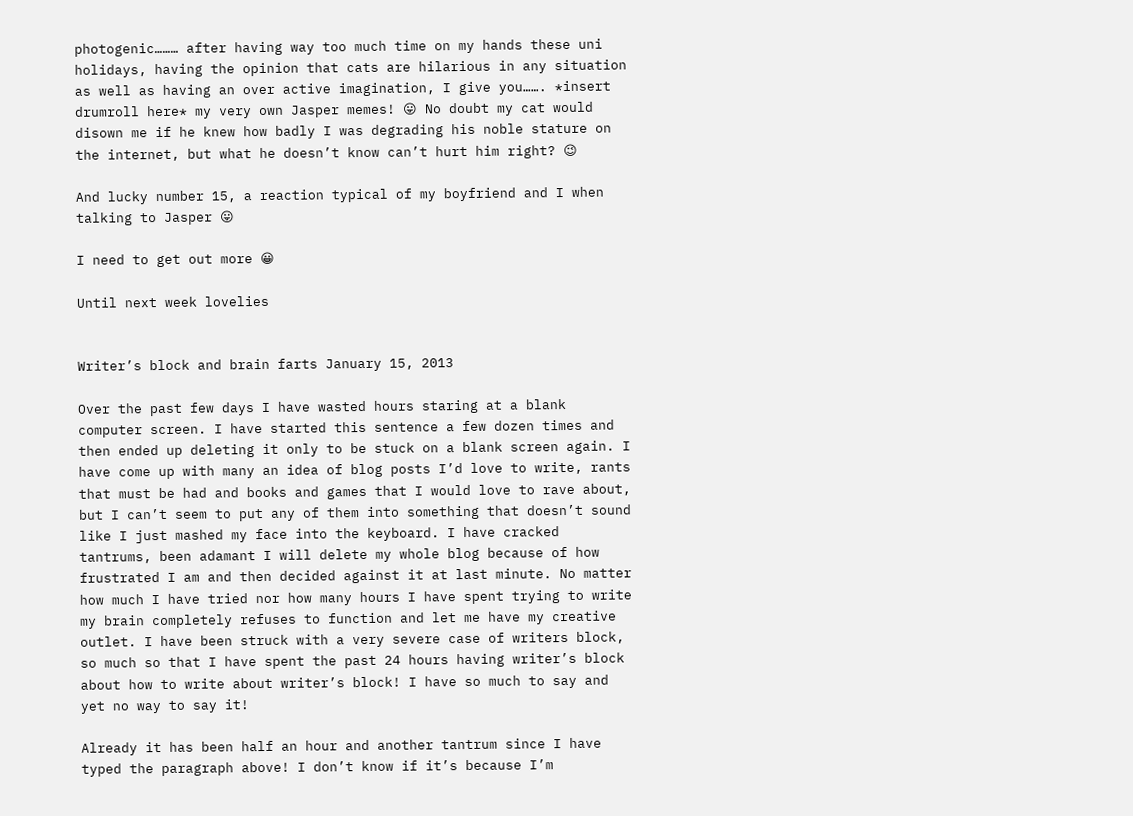photogenic……… after having way too much time on my hands these uni holidays, having the opinion that cats are hilarious in any situation as well as having an over active imagination, I give you……. *insert drumroll here* my very own Jasper memes! 😛 No doubt my cat would disown me if he knew how badly I was degrading his noble stature on the internet, but what he doesn’t know can’t hurt him right? 😉

And lucky number 15, a reaction typical of my boyfriend and I when talking to Jasper 😛

I need to get out more 😀

Until next week lovelies


Writer’s block and brain farts January 15, 2013

Over the past few days I have wasted hours staring at a blank computer screen. I have started this sentence a few dozen times and then ended up deleting it only to be stuck on a blank screen again. I have come up with many an idea of blog posts I’d love to write, rants that must be had and books and games that I would love to rave about, but I can’t seem to put any of them into something that doesn’t sound like I just mashed my face into the keyboard. I have cracked tantrums, been adamant I will delete my whole blog because of how frustrated I am and then decided against it at last minute. No matter how much I have tried nor how many hours I have spent trying to write my brain completely refuses to function and let me have my creative outlet. I have been struck with a very severe case of writers block, so much so that I have spent the past 24 hours having writer’s block about how to write about writer’s block! I have so much to say and yet no way to say it!

Already it has been half an hour and another tantrum since I have typed the paragraph above! I don’t know if it’s because I’m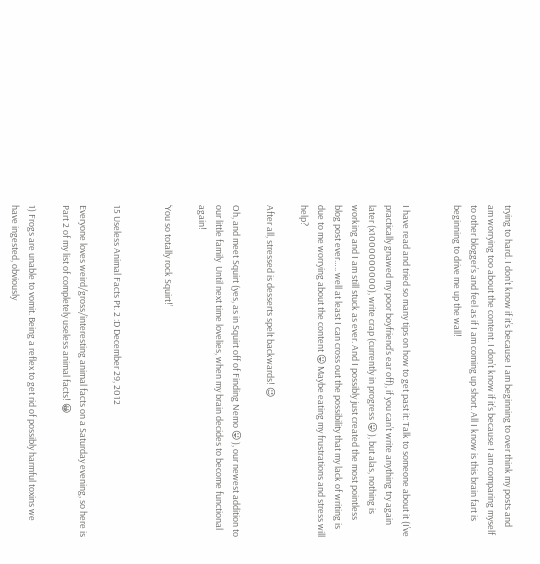trying to hard. I don’t know if it’s because I am beginning to over think my posts and am worrying too about the content. I don’t know if it’s because I am comparing myself to other blogger’s and feel as if I am coming up short. All I know is this brain fart is beginning to drive me up the wall!


I have read and tried so many tips on how to get past it: Talk to someone about it (I’ve practically gnawed my poor boyfriend’s ear off), if you can’t write anything try again later (x1000000000), write crap (currently in progress 😛 ), but alas, nothing is working and I am still stuck as ever. And I possibly just created the most pointless blog post ever….. well at least I can cross out the possibility that my lack of writing is due to me worrying about the content 😛 Maybe eating my frustrations and stress will help?

After all, stressed is desserts spelt backwards! 😉

Oh, and meet Squirt (yes, as in Squirt off of Finding Nemo 😛 ), our newest addition to our little family  Until next time lovelies, when my brain decides to become functional again!

‘You so totally rock Squirt!’


15 Useless Animal Facts Pt. 2 :D December 29, 2012

Everyone loves weird/gross/interesting animal facts on a Saturday evening, so here is Part 2 of my list of completely useless animal facts! 😀

1) Frogs are unable to vomit. Being a reflex to get rid of possibly harmful toxins we have ingested, obviously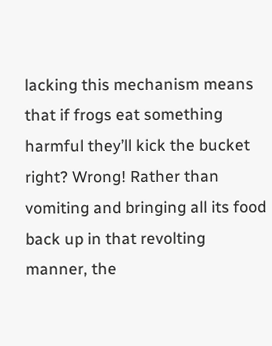lacking this mechanism means that if frogs eat something harmful they’ll kick the bucket right? Wrong! Rather than vomiting and bringing all its food back up in that revolting manner, the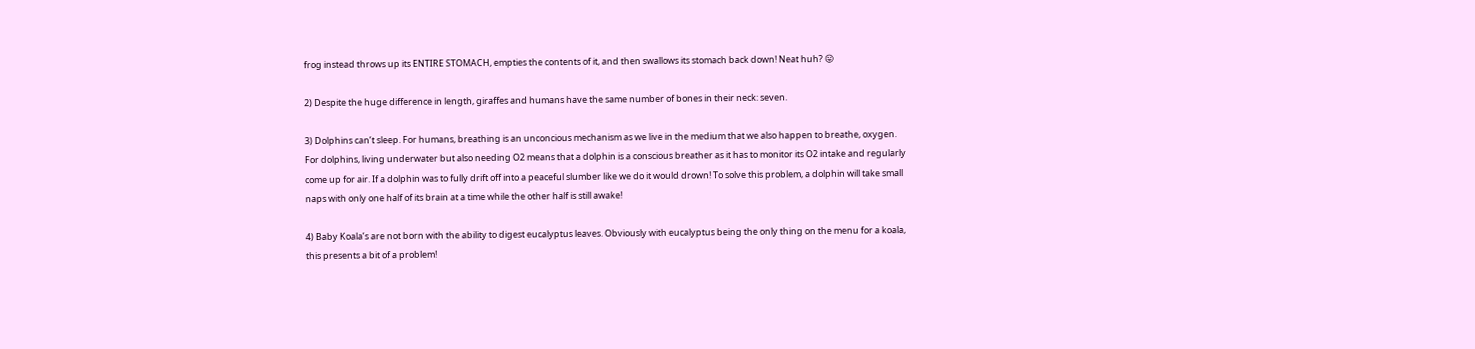frog instead throws up its ENTIRE STOMACH, empties the contents of it, and then swallows its stomach back down! Neat huh? 😛

2) Despite the huge difference in length, giraffes and humans have the same number of bones in their neck: seven.

3) Dolphins can’t sleep. For humans, breathing is an unconcious mechanism as we live in the medium that we also happen to breathe, oxygen. For dolphins, living underwater but also needing O2 means that a dolphin is a conscious breather as it has to monitor its O2 intake and regularly come up for air. If a dolphin was to fully drift off into a peaceful slumber like we do it would drown! To solve this problem, a dolphin will take small naps with only one half of its brain at a time while the other half is still awake!

4) Baby Koala’s are not born with the ability to digest eucalyptus leaves. Obviously with eucalyptus being the only thing on the menu for a koala, this presents a bit of a problem!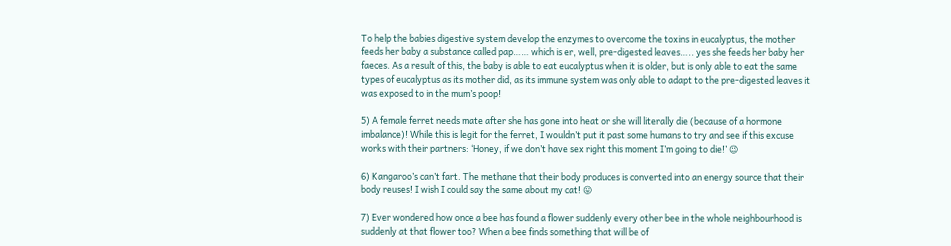To help the babies digestive system develop the enzymes to overcome the toxins in eucalyptus, the mother feeds her baby a substance called pap…… which is er, well, pre-digested leaves….. yes she feeds her baby her faeces. As a result of this, the baby is able to eat eucalyptus when it is older, but is only able to eat the same types of eucalyptus as its mother did, as its immune system was only able to adapt to the pre-digested leaves it was exposed to in the mum’s poop!

5) A female ferret needs mate after she has gone into heat or she will literally die (because of a hormone imbalance)! While this is legit for the ferret, I wouldn’t put it past some humans to try and see if this excuse works with their partners: ‘Honey, if we don’t have sex right this moment I’m going to die!’ 😉

6) Kangaroo’s can’t fart. The methane that their body produces is converted into an energy source that their body reuses! I wish I could say the same about my cat! 😛

7) Ever wondered how once a bee has found a flower suddenly every other bee in the whole neighbourhood is suddenly at that flower too? When a bee finds something that will be of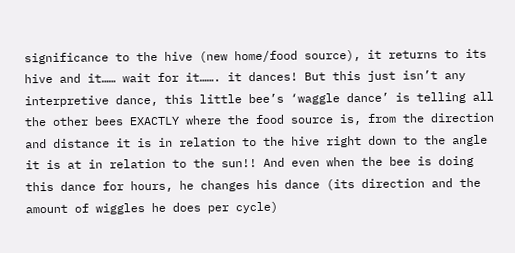significance to the hive (new home/food source), it returns to its hive and it…… wait for it……. it dances! But this just isn’t any interpretive dance, this little bee’s ‘waggle dance’ is telling all the other bees EXACTLY where the food source is, from the direction and distance it is in relation to the hive right down to the angle it is at in relation to the sun!! And even when the bee is doing this dance for hours, he changes his dance (its direction and the amount of wiggles he does per cycle)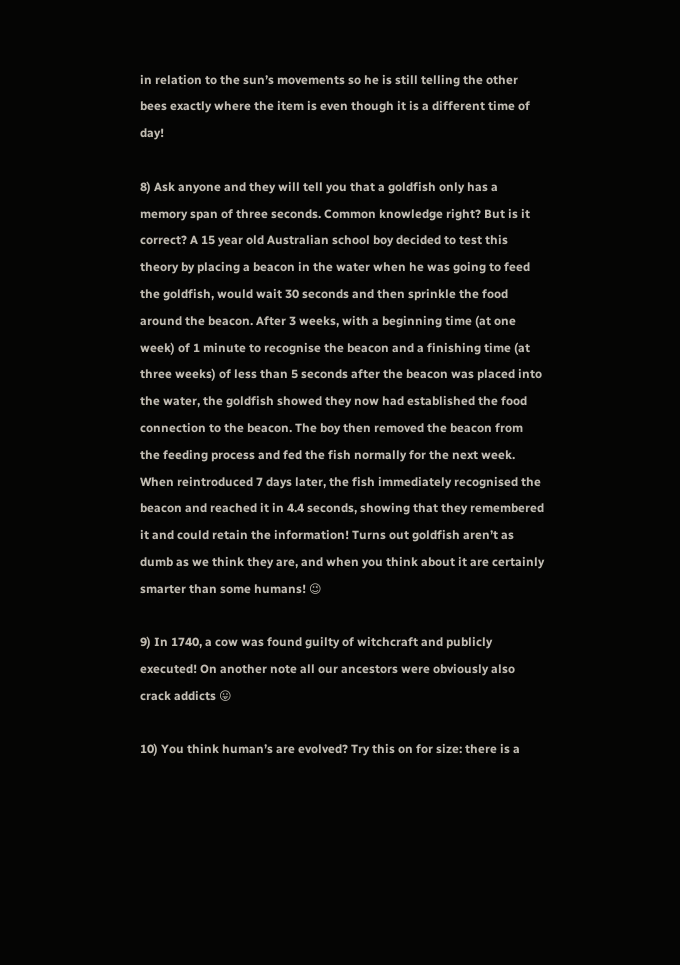in relation to the sun’s movements so he is still telling the other bees exactly where the item is even though it is a different time of day!

8) Ask anyone and they will tell you that a goldfish only has a memory span of three seconds. Common knowledge right? But is it correct? A 15 year old Australian school boy decided to test this theory by placing a beacon in the water when he was going to feed the goldfish, would wait 30 seconds and then sprinkle the food around the beacon. After 3 weeks, with a beginning time (at one week) of 1 minute to recognise the beacon and a finishing time (at three weeks) of less than 5 seconds after the beacon was placed into the water, the goldfish showed they now had established the food connection to the beacon. The boy then removed the beacon from the feeding process and fed the fish normally for the next week. When reintroduced 7 days later, the fish immediately recognised the beacon and reached it in 4.4 seconds, showing that they remembered it and could retain the information! Turns out goldfish aren’t as dumb as we think they are, and when you think about it are certainly smarter than some humans! 😉

9) In 1740, a cow was found guilty of witchcraft and publicly executed! On another note all our ancestors were obviously also crack addicts 😛

10) You think human’s are evolved? Try this on for size: there is a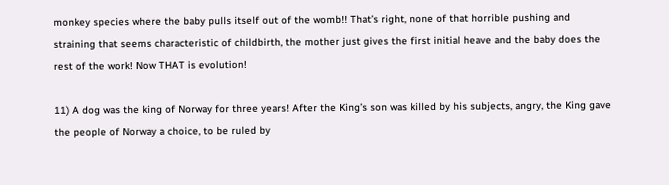monkey species where the baby pulls itself out of the womb!! That’s right, none of that horrible pushing and straining that seems characteristic of childbirth, the mother just gives the first initial heave and the baby does the rest of the work! Now THAT is evolution!

11) A dog was the king of Norway for three years! After the King’s son was killed by his subjects, angry, the King gave the people of Norway a choice, to be ruled by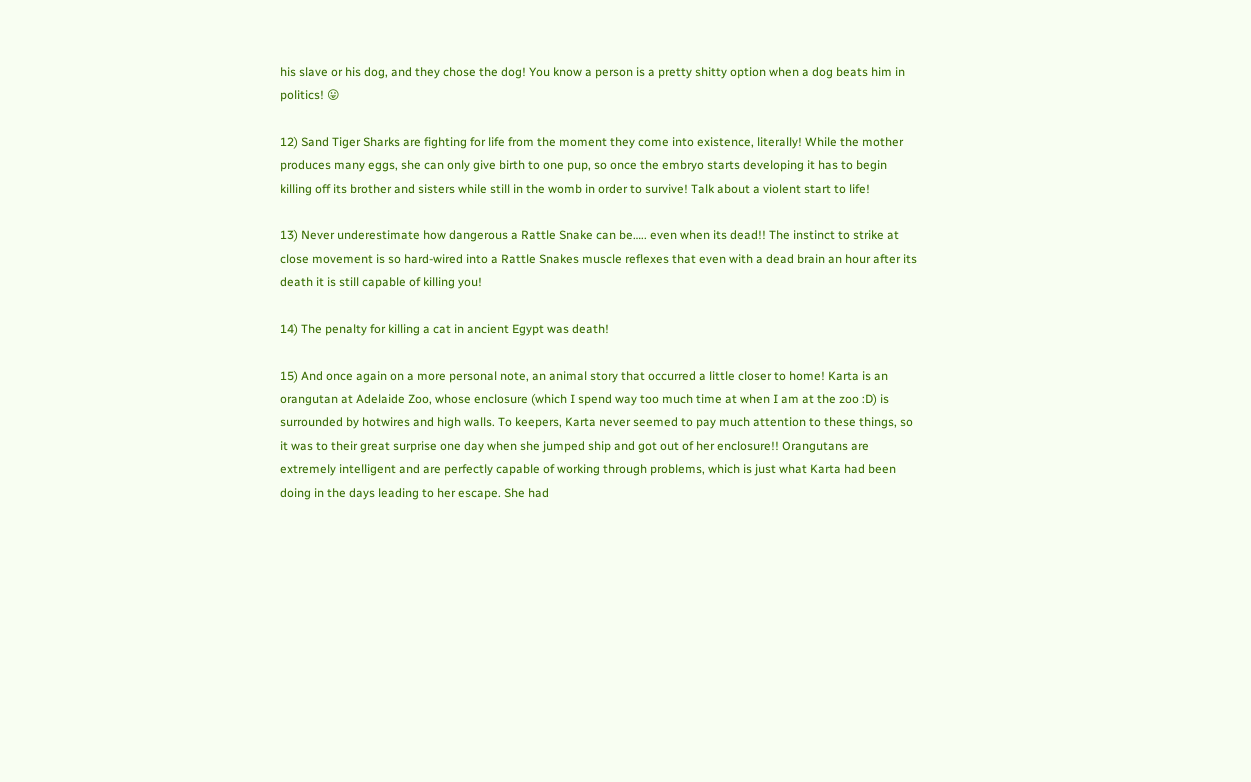his slave or his dog, and they chose the dog! You know a person is a pretty shitty option when a dog beats him in politics! 😛

12) Sand Tiger Sharks are fighting for life from the moment they come into existence, literally! While the mother produces many eggs, she can only give birth to one pup, so once the embryo starts developing it has to begin killing off its brother and sisters while still in the womb in order to survive! Talk about a violent start to life!

13) Never underestimate how dangerous a Rattle Snake can be….. even when its dead!! The instinct to strike at close movement is so hard-wired into a Rattle Snakes muscle reflexes that even with a dead brain an hour after its death it is still capable of killing you!

14) The penalty for killing a cat in ancient Egypt was death!

15) And once again on a more personal note, an animal story that occurred a little closer to home! Karta is an orangutan at Adelaide Zoo, whose enclosure (which I spend way too much time at when I am at the zoo :D) is surrounded by hotwires and high walls. To keepers, Karta never seemed to pay much attention to these things, so it was to their great surprise one day when she jumped ship and got out of her enclosure!! Orangutans are extremely intelligent and are perfectly capable of working through problems, which is just what Karta had been doing in the days leading to her escape. She had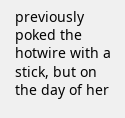previously poked the hotwire with a stick, but on the day of her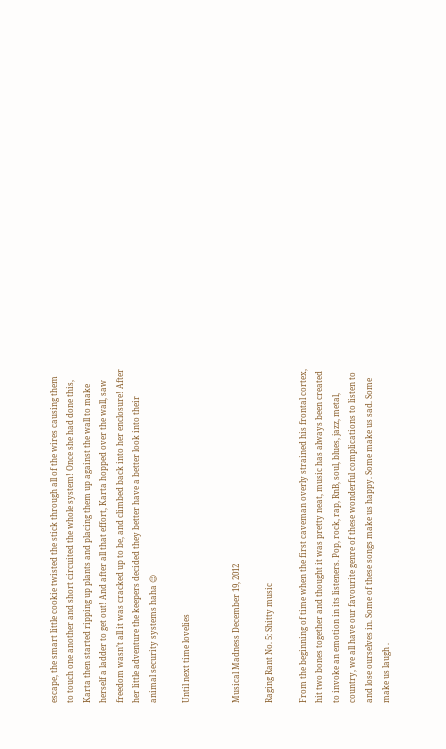escape, the smart little cookie twisted the stick through all of the wires causing them to touch one another and short circuited the whole system! Once she had done this, Karta then started ripping up plants and placing them up against the wall to make herself a ladder to get out! And after all that effort, Karta hopped over the wall, saw freedom wasn’t all it was cracked up to be, and climbed back into her enclosure! After her little adventure the keepers decided they better have a better look into their animal security systems haha 😉

Until next time lovelies


Musical Madness December 19, 2012

Raging Rant No. 5: Shitty music

From the beginning of time when the first caveman overly strained his frontal cortex, hit two bones together and thought it was pretty neat, music has always been created to invoke an emotion in its listeners. Pop, rock, rap, RnB, soul, blues, jazz, metal, country, we all have our favourite genre of these wonderful complications to listen to and lose ourselves in. Some of these songs make us happy. Some make us sad. Some make us laugh .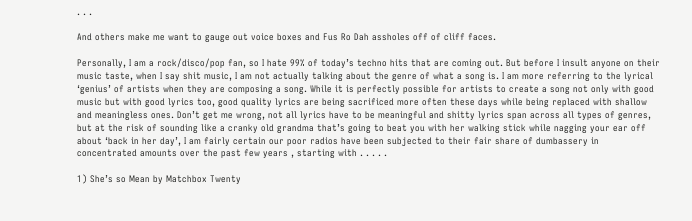. . .

And others make me want to gauge out voice boxes and Fus Ro Dah assholes off of cliff faces.

Personally, I am a rock/disco/pop fan, so I hate 99% of today’s techno hits that are coming out. But before I insult anyone on their music taste, when I say shit music, I am not actually talking about the genre of what a song is. I am more referring to the lyrical ‘genius’ of artists when they are composing a song. While it is perfectly possible for artists to create a song not only with good music but with good lyrics too, good quality lyrics are being sacrificed more often these days while being replaced with shallow and meaningless ones. Don’t get me wrong, not all lyrics have to be meaningful and shitty lyrics span across all types of genres, but at the risk of sounding like a cranky old grandma that’s going to beat you with her walking stick while nagging your ear off about ‘back in her day’, I am fairly certain our poor radios have been subjected to their fair share of dumbassery in concentrated amounts over the past few years , starting with . . . . .

1) She’s so Mean by Matchbox Twenty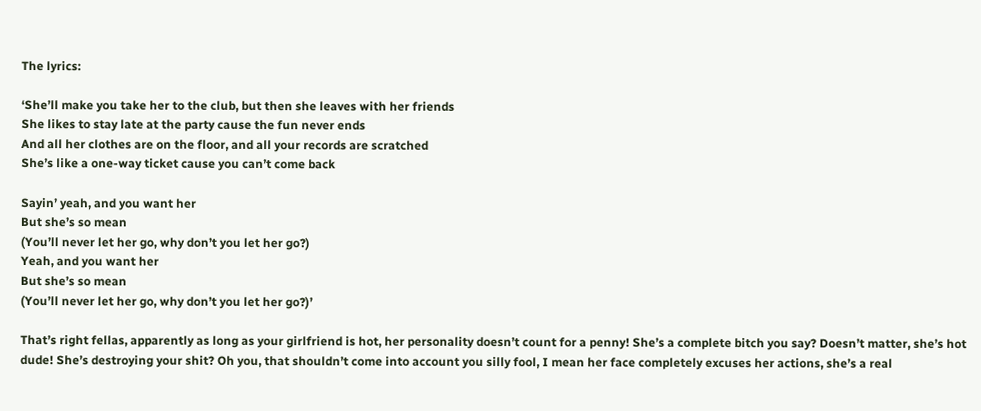The lyrics:

‘She’ll make you take her to the club, but then she leaves with her friends
She likes to stay late at the party cause the fun never ends
And all her clothes are on the floor, and all your records are scratched
She’s like a one-way ticket cause you can’t come back

Sayin’ yeah, and you want her
But she’s so mean
(You’ll never let her go, why don’t you let her go?)
Yeah, and you want her
But she’s so mean
(You’ll never let her go, why don’t you let her go?)’

That’s right fellas, apparently as long as your girlfriend is hot, her personality doesn’t count for a penny! She’s a complete bitch you say? Doesn’t matter, she’s hot dude! She’s destroying your shit? Oh you, that shouldn’t come into account you silly fool, I mean her face completely excuses her actions, she’s a real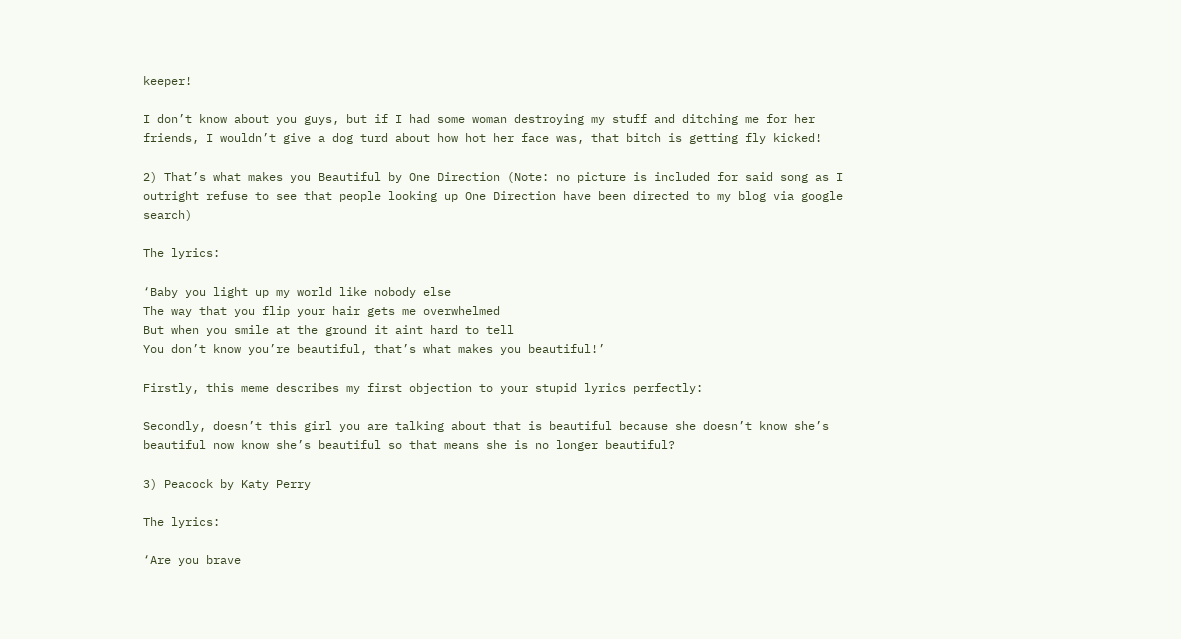keeper!

I don’t know about you guys, but if I had some woman destroying my stuff and ditching me for her friends, I wouldn’t give a dog turd about how hot her face was, that bitch is getting fly kicked!

2) That’s what makes you Beautiful by One Direction (Note: no picture is included for said song as I outright refuse to see that people looking up One Direction have been directed to my blog via google search)

The lyrics:

‘Baby you light up my world like nobody else
The way that you flip your hair gets me overwhelmed
But when you smile at the ground it aint hard to tell
You don’t know you’re beautiful, that’s what makes you beautiful!’

Firstly, this meme describes my first objection to your stupid lyrics perfectly:

Secondly, doesn’t this girl you are talking about that is beautiful because she doesn’t know she’s beautiful now know she’s beautiful so that means she is no longer beautiful?

3) Peacock by Katy Perry

The lyrics:

‘Are you brave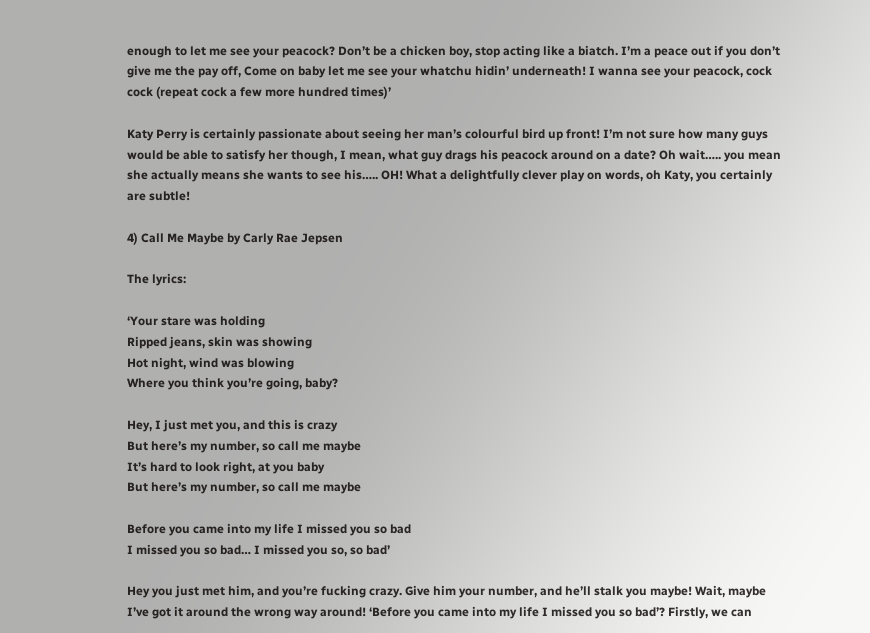enough to let me see your peacock? Don’t be a chicken boy, stop acting like a biatch. I’m a peace out if you don’t give me the pay off, Come on baby let me see your whatchu hidin’ underneath! I wanna see your peacock, cock cock (repeat cock a few more hundred times)’

Katy Perry is certainly passionate about seeing her man’s colourful bird up front! I’m not sure how many guys would be able to satisfy her though, I mean, what guy drags his peacock around on a date? Oh wait….. you mean she actually means she wants to see his….. OH! What a delightfully clever play on words, oh Katy, you certainly are subtle!

4) Call Me Maybe by Carly Rae Jepsen

The lyrics:

‘Your stare was holding
Ripped jeans, skin was showing
Hot night, wind was blowing
Where you think you’re going, baby?

Hey, I just met you, and this is crazy
But here’s my number, so call me maybe
It’s hard to look right, at you baby
But here’s my number, so call me maybe

Before you came into my life I missed you so bad
I missed you so bad… I missed you so, so bad’

Hey you just met him, and you’re fucking crazy. Give him your number, and he’ll stalk you maybe! Wait, maybe I’ve got it around the wrong way around! ‘Before you came into my life I missed you so bad’? Firstly, we can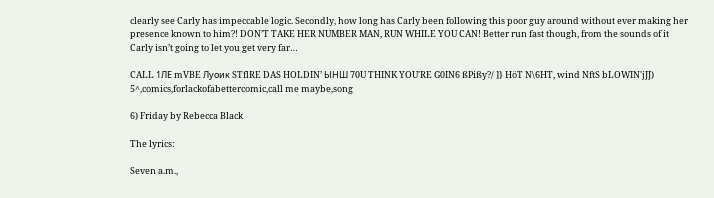clearly see Carly has impeccable logic. Secondly, how long has Carly been following this poor guy around without ever making her presence known to him?! DON’T TAKE HER NUMBER MAN, RUN WHILE YOU CAN! Better run fast though, from the sounds of it Carly isn’t going to let you get very far…

CALL 1ЛЕ mVBE Луоик STflRE DAS HOLDIN’ ЫНШ 70U THINK YOU'RE G0IN6 ßPißy?/ ]} HöT N\6HT, wind NftS bLOWIN'jJJ) 5^,comics,forlackofabettercomic,call me maybe,song

6) Friday by Rebecca Black

The lyrics:

Seven a.m.,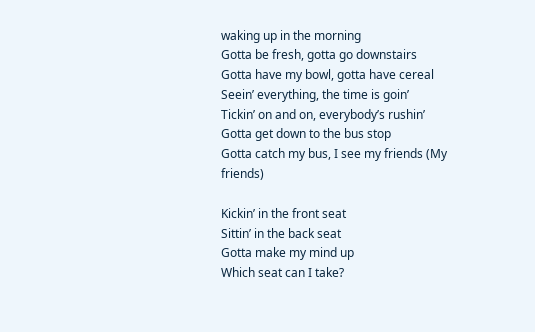waking up in the morning
Gotta be fresh, gotta go downstairs
Gotta have my bowl, gotta have cereal
Seein’ everything, the time is goin’
Tickin’ on and on, everybody’s rushin’
Gotta get down to the bus stop
Gotta catch my bus, I see my friends (My friends)

Kickin’ in the front seat
Sittin’ in the back seat
Gotta make my mind up
Which seat can I take?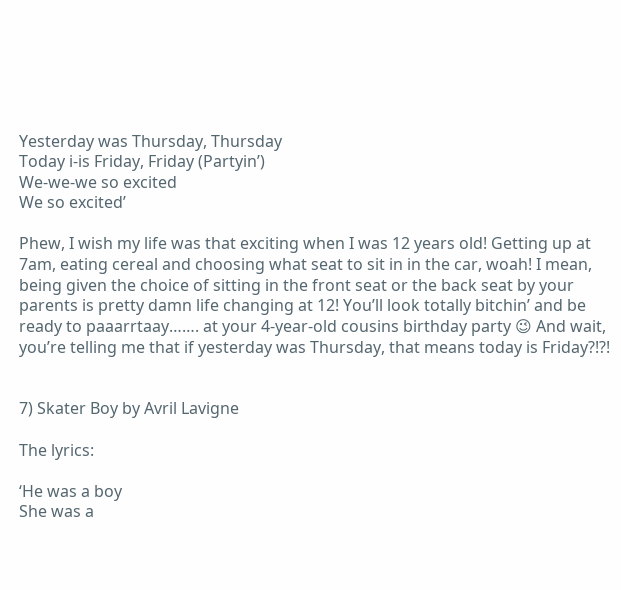Yesterday was Thursday, Thursday
Today i-is Friday, Friday (Partyin’)
We-we-we so excited
We so excited’

Phew, I wish my life was that exciting when I was 12 years old! Getting up at 7am, eating cereal and choosing what seat to sit in in the car, woah! I mean, being given the choice of sitting in the front seat or the back seat by your parents is pretty damn life changing at 12! You’ll look totally bitchin’ and be ready to paaarrtaay……. at your 4-year-old cousins birthday party 😉 And wait, you’re telling me that if yesterday was Thursday, that means today is Friday?!?!


7) Skater Boy by Avril Lavigne

The lyrics:

‘He was a boy
She was a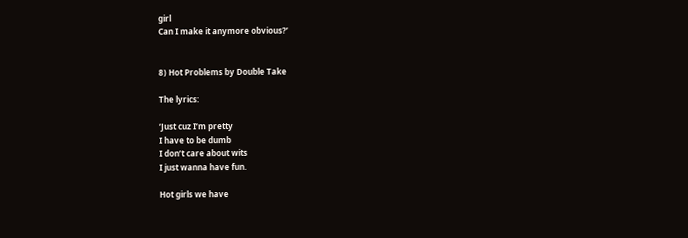girl
Can I make it anymore obvious?’


8) Hot Problems by Double Take

The lyrics:

‘Just cuz I’m pretty
I have to be dumb
I don’t care about wits
I just wanna have fun.

Hot girls we have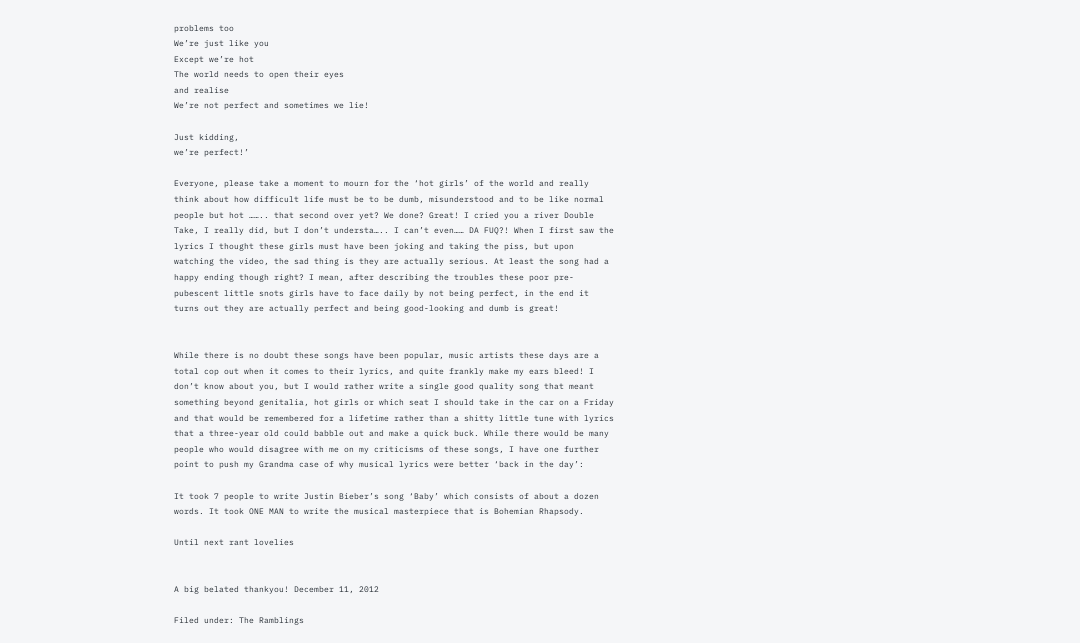problems too
We’re just like you
Except we’re hot
The world needs to open their eyes
and realise
We’re not perfect and sometimes we lie!

Just kidding,
we’re perfect!’

Everyone, please take a moment to mourn for the ‘hot girls’ of the world and really think about how difficult life must be to be dumb, misunderstood and to be like normal people but hot …….. that second over yet? We done? Great! I cried you a river Double Take, I really did, but I don’t understa….. I can’t even…… DA FUQ?! When I first saw the lyrics I thought these girls must have been joking and taking the piss, but upon watching the video, the sad thing is they are actually serious. At least the song had a happy ending though right? I mean, after describing the troubles these poor pre-pubescent little snots girls have to face daily by not being perfect, in the end it turns out they are actually perfect and being good-looking and dumb is great!


While there is no doubt these songs have been popular, music artists these days are a total cop out when it comes to their lyrics, and quite frankly make my ears bleed! I don’t know about you, but I would rather write a single good quality song that meant something beyond genitalia, hot girls or which seat I should take in the car on a Friday and that would be remembered for a lifetime rather than a shitty little tune with lyrics that a three-year old could babble out and make a quick buck. While there would be many people who would disagree with me on my criticisms of these songs, I have one further point to push my Grandma case of why musical lyrics were better ‘back in the day’:

It took 7 people to write Justin Bieber’s song ‘Baby’ which consists of about a dozen words. It took ONE MAN to write the musical masterpiece that is Bohemian Rhapsody.

Until next rant lovelies


A big belated thankyou! December 11, 2012

Filed under: The Ramblings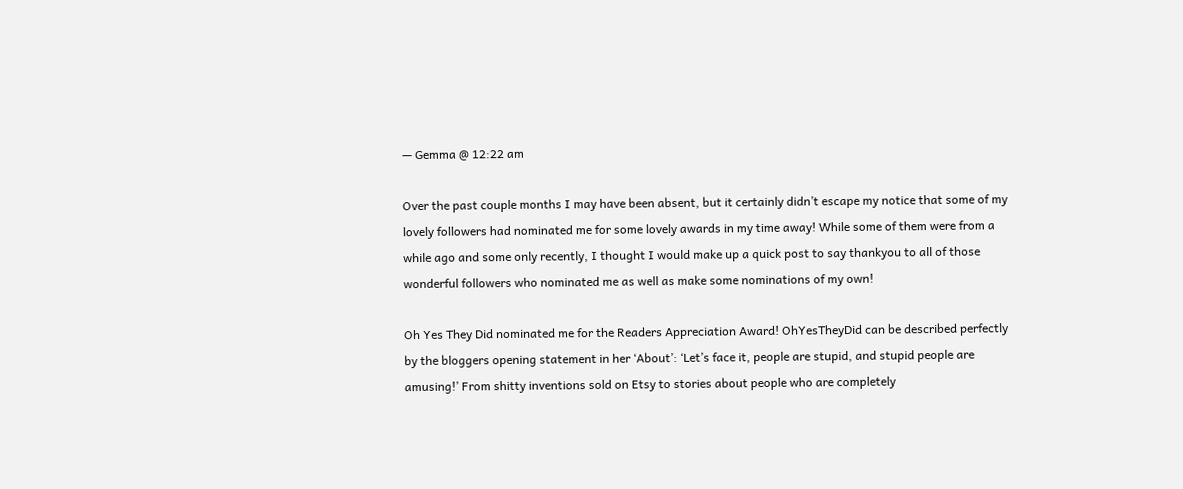— Gemma @ 12:22 am

Over the past couple months I may have been absent, but it certainly didn’t escape my notice that some of my lovely followers had nominated me for some lovely awards in my time away! While some of them were from a while ago and some only recently, I thought I would make up a quick post to say thankyou to all of those wonderful followers who nominated me as well as make some nominations of my own!

Oh Yes They Did nominated me for the Readers Appreciation Award! OhYesTheyDid can be described perfectly by the bloggers opening statement in her ‘About’: ‘Let’s face it, people are stupid, and stupid people are amusing!’ From shitty inventions sold on Etsy to stories about people who are completely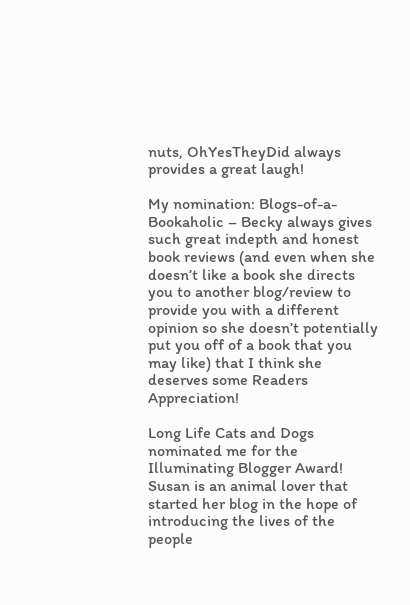nuts, OhYesTheyDid always provides a great laugh!

My nomination: Blogs-of-a-Bookaholic – Becky always gives such great indepth and honest book reviews (and even when she doesn’t like a book she directs you to another blog/review to provide you with a different opinion so she doesn’t potentially put you off of a book that you may like) that I think she deserves some Readers Appreciation!

Long Life Cats and Dogs nominated me for the Illuminating Blogger Award! Susan is an animal lover that started her blog in the hope of introducing the lives of the people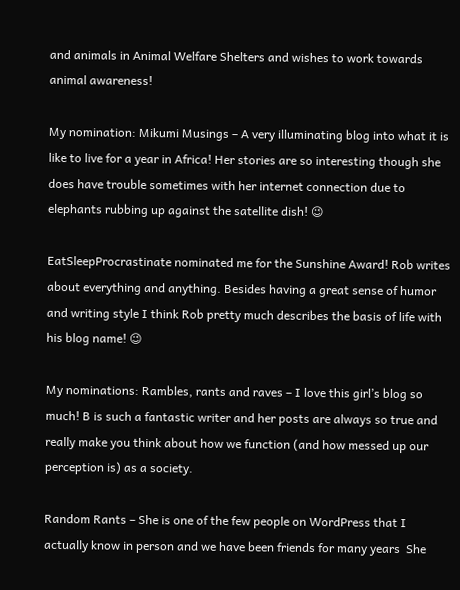and animals in Animal Welfare Shelters and wishes to work towards animal awareness!

My nomination: Mikumi Musings – A very illuminating blog into what it is like to live for a year in Africa! Her stories are so interesting though she does have trouble sometimes with her internet connection due to elephants rubbing up against the satellite dish! 😉

EatSleepProcrastinate nominated me for the Sunshine Award! Rob writes about everything and anything. Besides having a great sense of humor and writing style I think Rob pretty much describes the basis of life with his blog name! 😉

My nominations: Rambles, rants and raves – I love this girl’s blog so much! B is such a fantastic writer and her posts are always so true and really make you think about how we function (and how messed up our perception is) as a society.

Random Rants – She is one of the few people on WordPress that I actually know in person and we have been friends for many years  She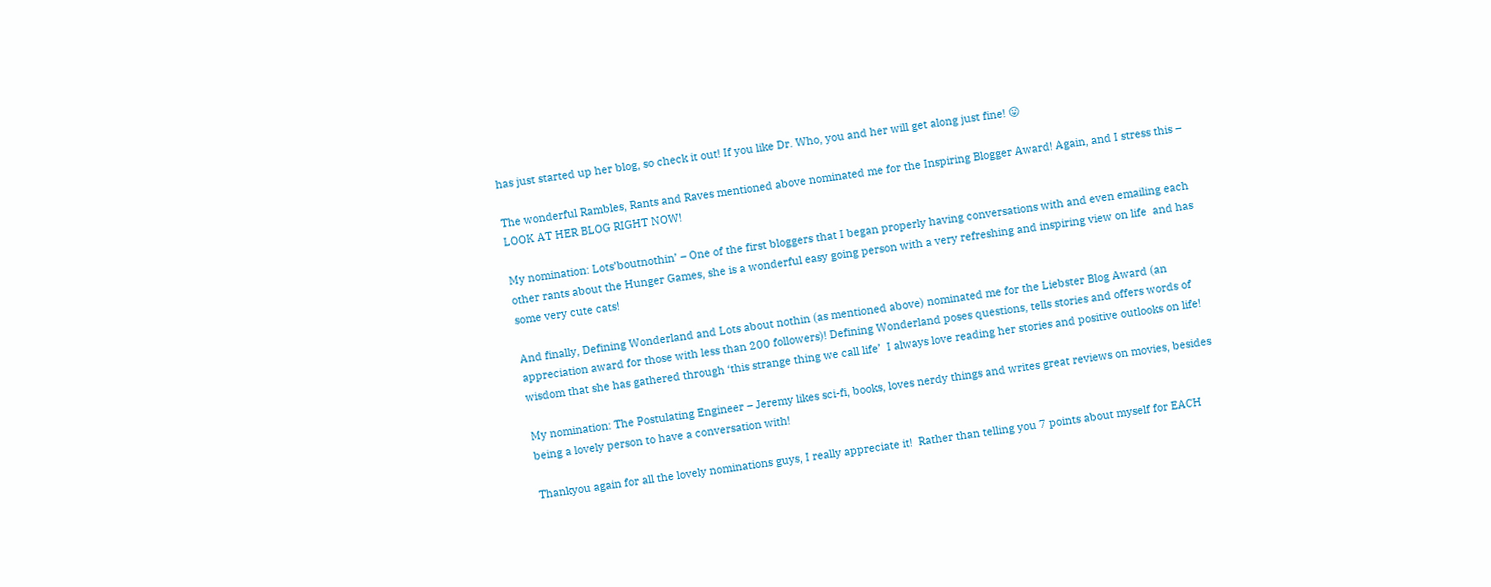has just started up her blog, so check it out! If you like Dr. Who, you and her will get along just fine! 😛

The wonderful Rambles, Rants and Raves mentioned above nominated me for the Inspiring Blogger Award! Again, and I stress this – LOOK AT HER BLOG RIGHT NOW!

My nomination: Lots’boutnothin’ – One of the first bloggers that I began properly having conversations with and even emailing each other rants about the Hunger Games, she is a wonderful easy going person with a very refreshing and inspiring view on life  and has some very cute cats!

And finally, Defining Wonderland and Lots about nothin (as mentioned above) nominated me for the Liebster Blog Award (an appreciation award for those with less than 200 followers)! Defining Wonderland poses questions, tells stories and offers words of wisdom that she has gathered through ‘this strange thing we call life’  I always love reading her stories and positive outlooks on life!

My nomination: The Postulating Engineer – Jeremy likes sci-fi, books, loves nerdy things and writes great reviews on movies, besides being a lovely person to have a conversation with!

Thankyou again for all the lovely nominations guys, I really appreciate it!  Rather than telling you 7 points about myself for EACH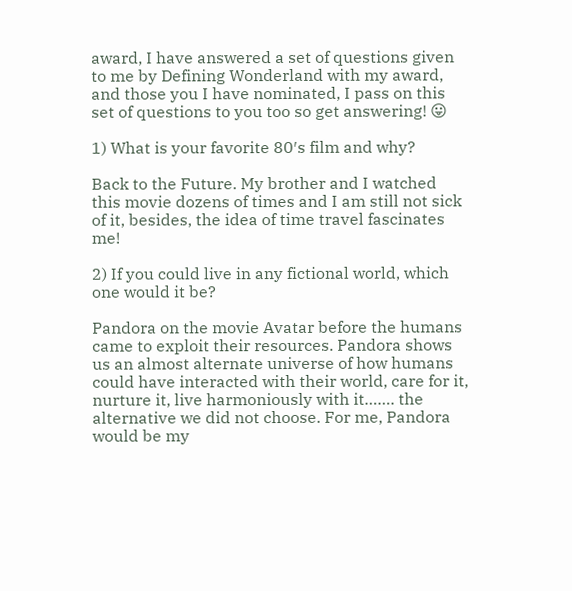award, I have answered a set of questions given to me by Defining Wonderland with my award, and those you I have nominated, I pass on this set of questions to you too so get answering! 😛

1) What is your favorite 80′s film and why?

Back to the Future. My brother and I watched this movie dozens of times and I am still not sick of it, besides, the idea of time travel fascinates me!

2) If you could live in any fictional world, which one would it be?

Pandora on the movie Avatar before the humans came to exploit their resources. Pandora shows us an almost alternate universe of how humans could have interacted with their world, care for it, nurture it, live harmoniously with it……. the alternative we did not choose. For me, Pandora would be my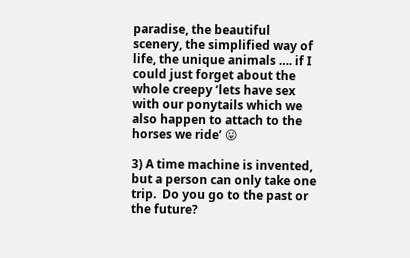paradise, the beautiful scenery, the simplified way of life, the unique animals …. if I could just forget about the whole creepy ‘lets have sex with our ponytails which we also happen to attach to the horses we ride’ 😛

3) A time machine is invented, but a person can only take one trip.  Do you go to the past or the future?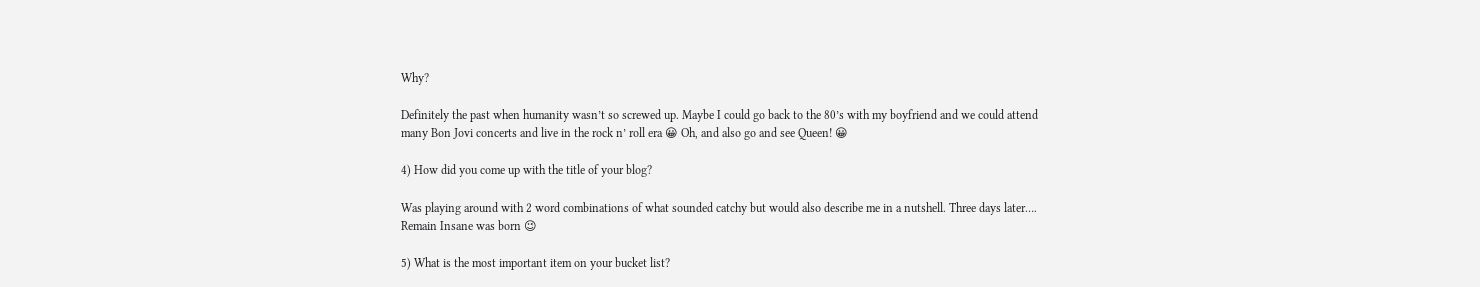Why?

Definitely the past when humanity wasn’t so screwed up. Maybe I could go back to the 80’s with my boyfriend and we could attend many Bon Jovi concerts and live in the rock n’ roll era 😀 Oh, and also go and see Queen! 😀

4) How did you come up with the title of your blog?

Was playing around with 2 word combinations of what sounded catchy but would also describe me in a nutshell. Three days later…. Remain Insane was born 😉

5) What is the most important item on your bucket list?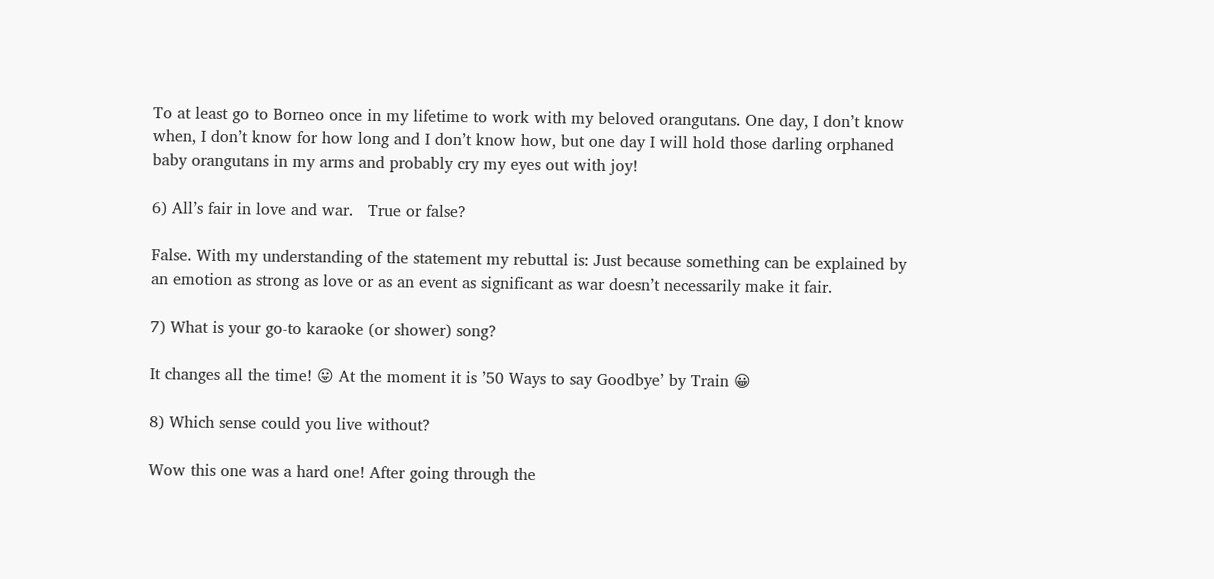To at least go to Borneo once in my lifetime to work with my beloved orangutans. One day, I don’t know when, I don’t know for how long and I don’t know how, but one day I will hold those darling orphaned baby orangutans in my arms and probably cry my eyes out with joy!

6) All’s fair in love and war.   True or false?

False. With my understanding of the statement my rebuttal is: Just because something can be explained by an emotion as strong as love or as an event as significant as war doesn’t necessarily make it fair.

7) What is your go-to karaoke (or shower) song?

It changes all the time! 😛 At the moment it is ’50 Ways to say Goodbye’ by Train 😀

8) Which sense could you live without?

Wow this one was a hard one! After going through the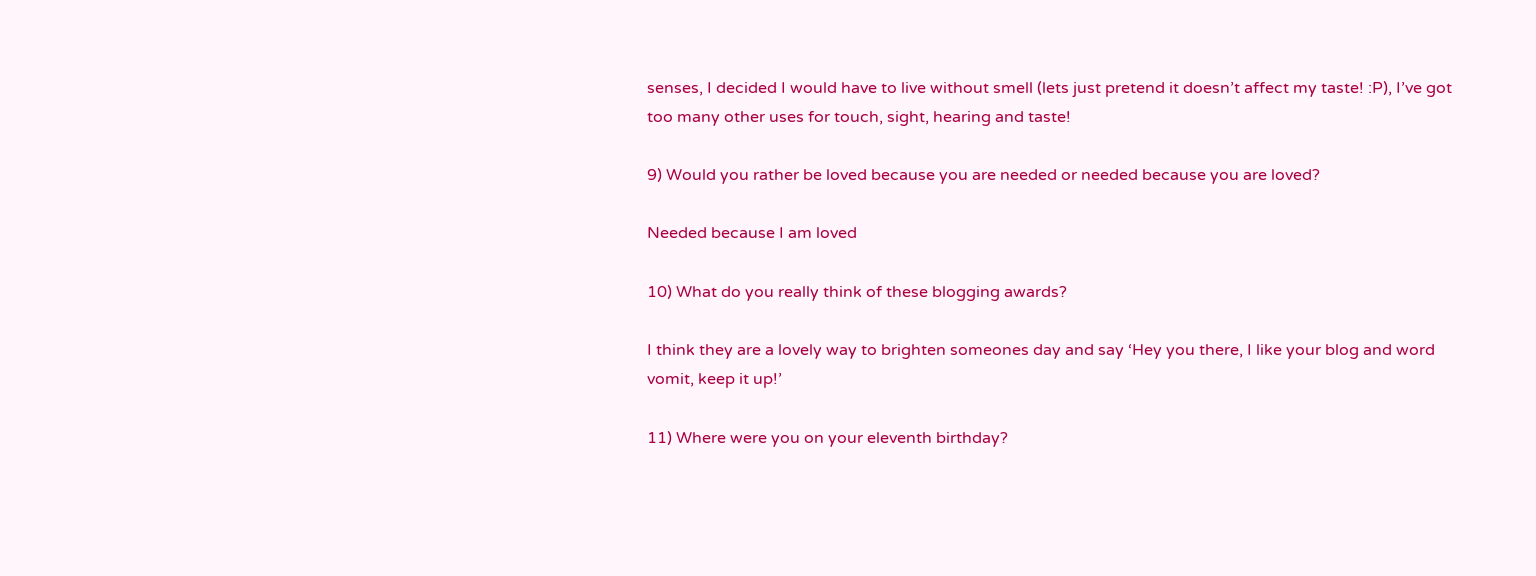senses, I decided I would have to live without smell (lets just pretend it doesn’t affect my taste! :P), I’ve got too many other uses for touch, sight, hearing and taste!

9) Would you rather be loved because you are needed or needed because you are loved?

Needed because I am loved

10) What do you really think of these blogging awards?

I think they are a lovely way to brighten someones day and say ‘Hey you there, I like your blog and word vomit, keep it up!’

11) Where were you on your eleventh birthday?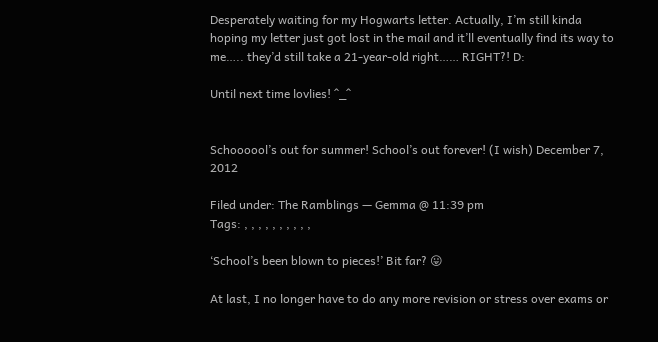Desperately waiting for my Hogwarts letter. Actually, I’m still kinda hoping my letter just got lost in the mail and it’ll eventually find its way to me….. they’d still take a 21-year-old right…… RIGHT?! D:

Until next time lovlies! ^_^


Schoooool’s out for summer! School’s out forever! (I wish) December 7, 2012

Filed under: The Ramblings — Gemma @ 11:39 pm
Tags: , , , , , , , , , ,

‘School’s been blown to pieces!’ Bit far? 😛

At last, I no longer have to do any more revision or stress over exams or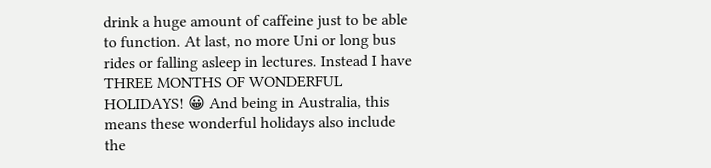drink a huge amount of caffeine just to be able to function. At last, no more Uni or long bus rides or falling asleep in lectures. Instead I have THREE MONTHS OF WONDERFUL HOLIDAYS! 😀 And being in Australia, this means these wonderful holidays also include the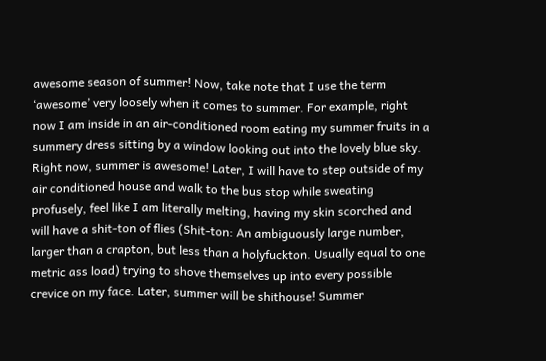awesome season of summer! Now, take note that I use the term ‘awesome’ very loosely when it comes to summer. For example, right now I am inside in an air-conditioned room eating my summer fruits in a summery dress sitting by a window looking out into the lovely blue sky. Right now, summer is awesome! Later, I will have to step outside of my air conditioned house and walk to the bus stop while sweating profusely, feel like I am literally melting, having my skin scorched and will have a shit-ton of flies (Shit-ton: An ambiguously large number, larger than a crapton, but less than a holyfuckton. Usually equal to one metric ass load) trying to shove themselves up into every possible crevice on my face. Later, summer will be shithouse! Summer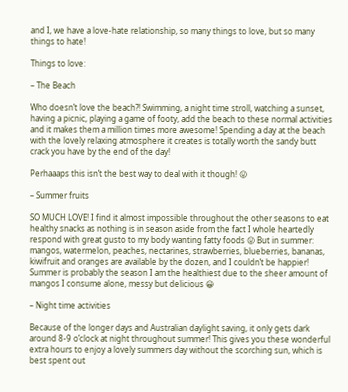and I, we have a love-hate relationship, so many things to love, but so many things to hate!

Things to love:

– The Beach

Who doesn’t love the beach?! Swimming, a night time stroll, watching a sunset, having a picnic, playing a game of footy, add the beach to these normal activities and it makes them a million times more awesome! Spending a day at the beach with the lovely relaxing atmosphere it creates is totally worth the sandy butt crack you have by the end of the day!

Perhaaaps this isn’t the best way to deal with it though! 😛

– Summer fruits

SO MUCH LOVE! I find it almost impossible throughout the other seasons to eat healthy snacks as nothing is in season aside from the fact I whole heartedly respond with great gusto to my body wanting fatty foods 😛 But in summer: mangos, watermelon, peaches, nectarines, strawberries, blueberries, bananas, kiwifruit and oranges are available by the dozen, and I couldn’t be happier! Summer is probably the season I am the healthiest due to the sheer amount of mangos I consume alone, messy but delicious 😀

– Night time activities

Because of the longer days and Australian daylight saving, it only gets dark around 8-9 o’clock at night throughout summer! This gives you these wonderful extra hours to enjoy a lovely summers day without the scorching sun, which is best spent out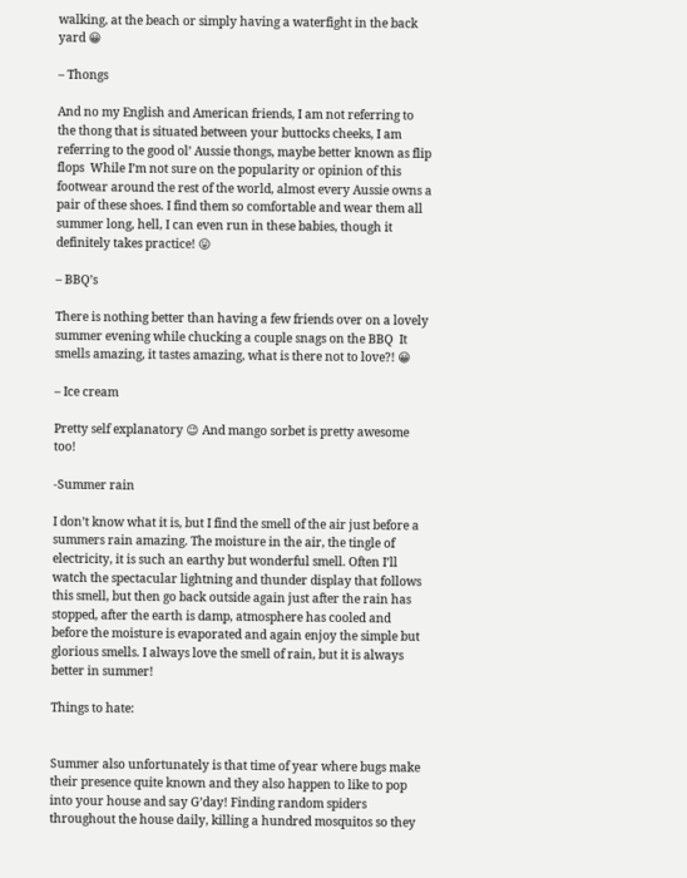walking, at the beach or simply having a waterfight in the back yard 😀

– Thongs

And no my English and American friends, I am not referring to the thong that is situated between your buttocks cheeks, I am referring to the good ol’ Aussie thongs, maybe better known as flip flops  While I’m not sure on the popularity or opinion of this footwear around the rest of the world, almost every Aussie owns a pair of these shoes. I find them so comfortable and wear them all summer long, hell, I can even run in these babies, though it definitely takes practice! 😛

– BBQ’s

There is nothing better than having a few friends over on a lovely summer evening while chucking a couple snags on the BBQ  It smells amazing, it tastes amazing, what is there not to love?! 😀

– Ice cream

Pretty self explanatory 😉 And mango sorbet is pretty awesome too!

-Summer rain

I don’t know what it is, but I find the smell of the air just before a summers rain amazing. The moisture in the air, the tingle of electricity, it is such an earthy but wonderful smell. Often I’ll watch the spectacular lightning and thunder display that follows this smell, but then go back outside again just after the rain has stopped, after the earth is damp, atmosphere has cooled and before the moisture is evaporated and again enjoy the simple but glorious smells. I always love the smell of rain, but it is always better in summer!

Things to hate:


Summer also unfortunately is that time of year where bugs make their presence quite known and they also happen to like to pop into your house and say G’day! Finding random spiders throughout the house daily, killing a hundred mosquitos so they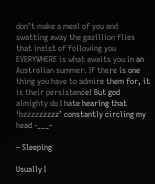don’t make a meal of you and swatting away the gazillion flies that insist of following you EVERYWHERE is what awaits you in an Australian summer. If there is one thing you have to admire them for, it is their persistence! But god almighty do I hate hearing that ‘bzzzzzzzzz’ constantly circling my head -___-

– Sleeping

Usually I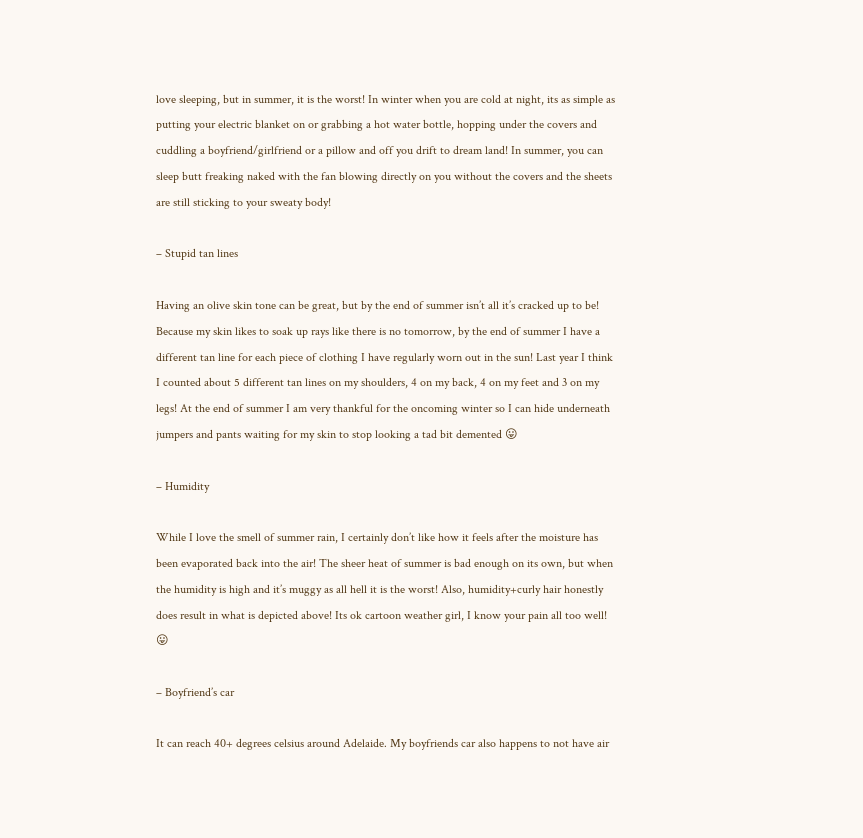love sleeping, but in summer, it is the worst! In winter when you are cold at night, its as simple as putting your electric blanket on or grabbing a hot water bottle, hopping under the covers and cuddling a boyfriend/girlfriend or a pillow and off you drift to dream land! In summer, you can sleep butt freaking naked with the fan blowing directly on you without the covers and the sheets are still sticking to your sweaty body!

– Stupid tan lines

Having an olive skin tone can be great, but by the end of summer isn’t all it’s cracked up to be! Because my skin likes to soak up rays like there is no tomorrow, by the end of summer I have a different tan line for each piece of clothing I have regularly worn out in the sun! Last year I think I counted about 5 different tan lines on my shoulders, 4 on my back, 4 on my feet and 3 on my legs! At the end of summer I am very thankful for the oncoming winter so I can hide underneath jumpers and pants waiting for my skin to stop looking a tad bit demented 😛

– Humidity

While I love the smell of summer rain, I certainly don’t like how it feels after the moisture has been evaporated back into the air! The sheer heat of summer is bad enough on its own, but when the humidity is high and it’s muggy as all hell it is the worst! Also, humidity+curly hair honestly does result in what is depicted above! Its ok cartoon weather girl, I know your pain all too well! 😛

– Boyfriend’s car

It can reach 40+ degrees celsius around Adelaide. My boyfriends car also happens to not have air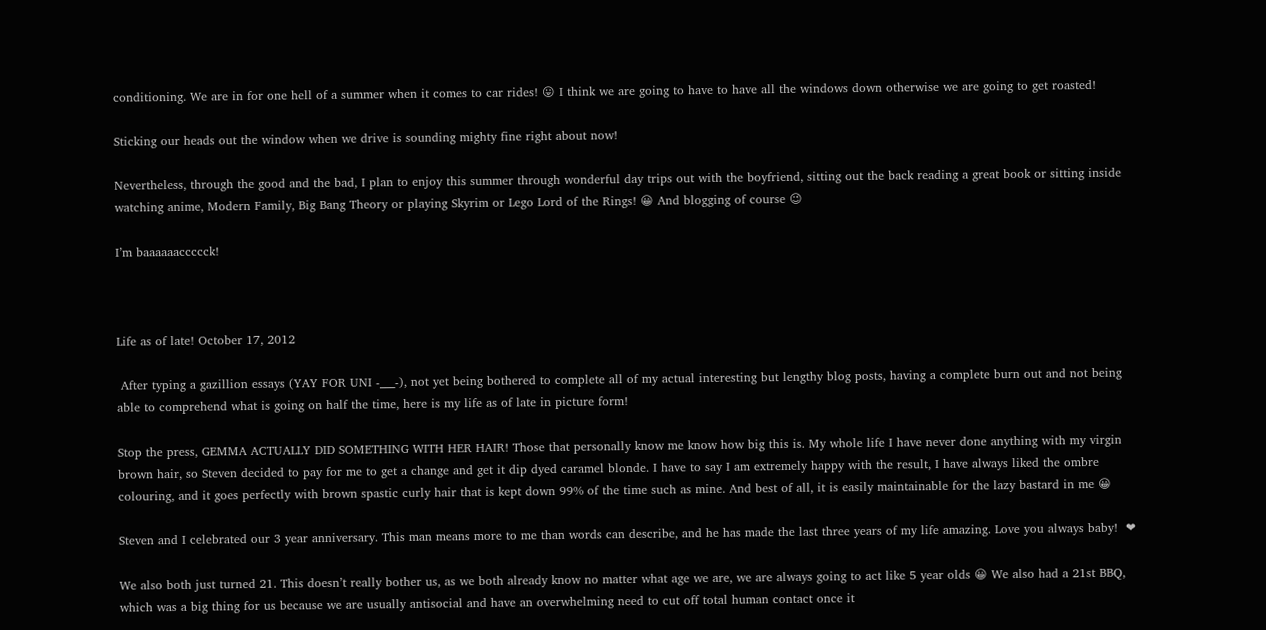conditioning. We are in for one hell of a summer when it comes to car rides! 😛 I think we are going to have to have all the windows down otherwise we are going to get roasted!

Sticking our heads out the window when we drive is sounding mighty fine right about now!

Nevertheless, through the good and the bad, I plan to enjoy this summer through wonderful day trips out with the boyfriend, sitting out the back reading a great book or sitting inside watching anime, Modern Family, Big Bang Theory or playing Skyrim or Lego Lord of the Rings! 😀 And blogging of course 😉

I’m baaaaaaccccck!



Life as of late! October 17, 2012

 After typing a gazillion essays (YAY FOR UNI -___-), not yet being bothered to complete all of my actual interesting but lengthy blog posts, having a complete burn out and not being able to comprehend what is going on half the time, here is my life as of late in picture form!

Stop the press, GEMMA ACTUALLY DID SOMETHING WITH HER HAIR! Those that personally know me know how big this is. My whole life I have never done anything with my virgin brown hair, so Steven decided to pay for me to get a change and get it dip dyed caramel blonde. I have to say I am extremely happy with the result, I have always liked the ombre colouring, and it goes perfectly with brown spastic curly hair that is kept down 99% of the time such as mine. And best of all, it is easily maintainable for the lazy bastard in me 😀

Steven and I celebrated our 3 year anniversary. This man means more to me than words can describe, and he has made the last three years of my life amazing. Love you always baby!  ❤

We also both just turned 21. This doesn’t really bother us, as we both already know no matter what age we are, we are always going to act like 5 year olds 😀 We also had a 21st BBQ, which was a big thing for us because we are usually antisocial and have an overwhelming need to cut off total human contact once it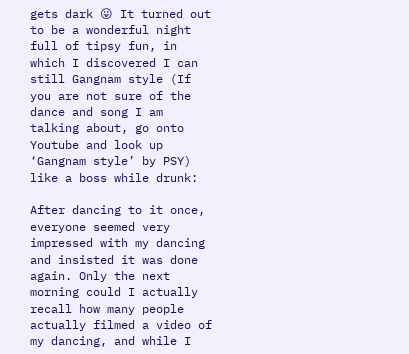gets dark 😛 It turned out to be a wonderful night full of tipsy fun, in which I discovered I can still Gangnam style (If you are not sure of the dance and song I am talking about, go onto Youtube and look up ‘Gangnam style’ by PSY) like a boss while drunk:

After dancing to it once, everyone seemed very impressed with my dancing and insisted it was done again. Only the next morning could I actually recall how many people actually filmed a video of my dancing, and while I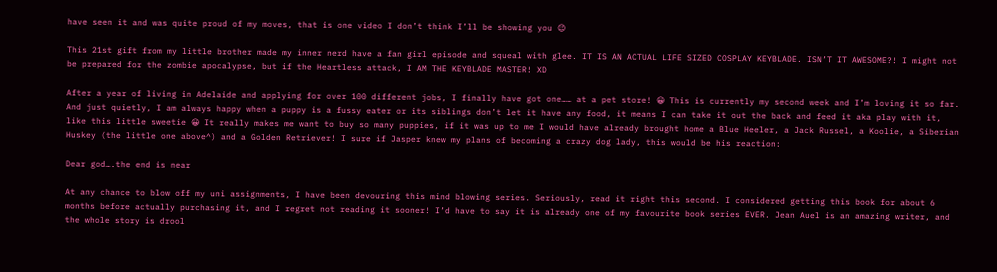have seen it and was quite proud of my moves, that is one video I don’t think I’ll be showing you 😉

This 21st gift from my little brother made my inner nerd have a fan girl episode and squeal with glee. IT IS AN ACTUAL LIFE SIZED COSPLAY KEYBLADE. ISN’T IT AWESOME?! I might not be prepared for the zombie apocalypse, but if the Heartless attack, I AM THE KEYBLADE MASTER! XD

After a year of living in Adelaide and applying for over 100 different jobs, I finally have got one…… at a pet store! 😀 This is currently my second week and I’m loving it so far. And just quietly, I am always happy when a puppy is a fussy eater or its siblings don’t let it have any food, it means I can take it out the back and feed it aka play with it, like this little sweetie 😀 It really makes me want to buy so many puppies, if it was up to me I would have already brought home a Blue Heeler, a Jack Russel, a Koolie, a Siberian Huskey (the little one above^) and a Golden Retriever! I sure if Jasper knew my plans of becoming a crazy dog lady, this would be his reaction:

Dear god….the end is near

At any chance to blow off my uni assignments, I have been devouring this mind blowing series. Seriously, read it right this second. I considered getting this book for about 6 months before actually purchasing it, and I regret not reading it sooner! I’d have to say it is already one of my favourite book series EVER. Jean Auel is an amazing writer, and the whole story is drool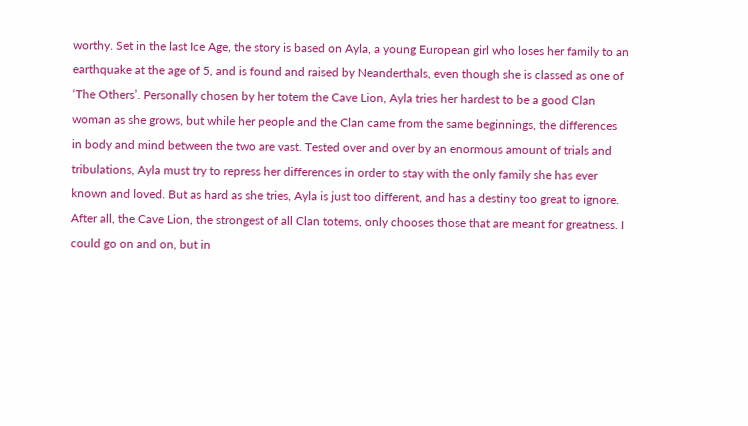worthy. Set in the last Ice Age, the story is based on Ayla, a young European girl who loses her family to an earthquake at the age of 5, and is found and raised by Neanderthals, even though she is classed as one of ‘The Others’. Personally chosen by her totem the Cave Lion, Ayla tries her hardest to be a good Clan woman as she grows, but while her people and the Clan came from the same beginnings, the differences in body and mind between the two are vast. Tested over and over by an enormous amount of trials and tribulations, Ayla must try to repress her differences in order to stay with the only family she has ever known and loved. But as hard as she tries, Ayla is just too different, and has a destiny too great to ignore. After all, the Cave Lion, the strongest of all Clan totems, only chooses those that are meant for greatness. I could go on and on, but in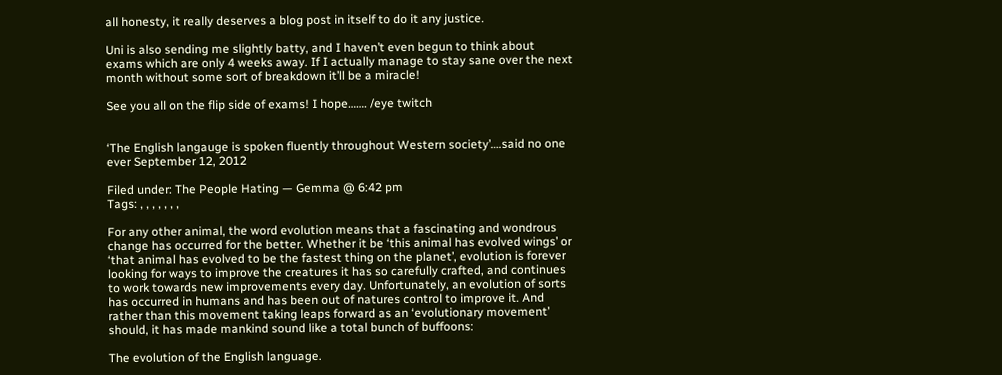all honesty, it really deserves a blog post in itself to do it any justice.

Uni is also sending me slightly batty, and I haven’t even begun to think about exams which are only 4 weeks away. If I actually manage to stay sane over the next month without some sort of breakdown it’ll be a miracle!

See you all on the flip side of exams! I hope……. /eye twitch


‘The English langauge is spoken fluently throughout Western society’….said no one ever September 12, 2012

Filed under: The People Hating — Gemma @ 6:42 pm
Tags: , , , , , , ,

For any other animal, the word evolution means that a fascinating and wondrous change has occurred for the better. Whether it be ‘this animal has evolved wings’ or ‘that animal has evolved to be the fastest thing on the planet’, evolution is forever looking for ways to improve the creatures it has so carefully crafted, and continues to work towards new improvements every day. Unfortunately, an evolution of sorts has occurred in humans and has been out of natures control to improve it. And rather than this movement taking leaps forward as an ‘evolutionary movement’ should, it has made mankind sound like a total bunch of buffoons:

The evolution of the English language.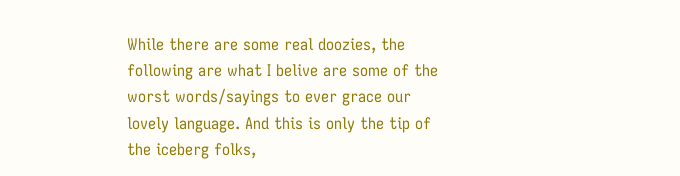While there are some real doozies, the following are what I belive are some of the worst words/sayings to ever grace our lovely language. And this is only the tip of the iceberg folks,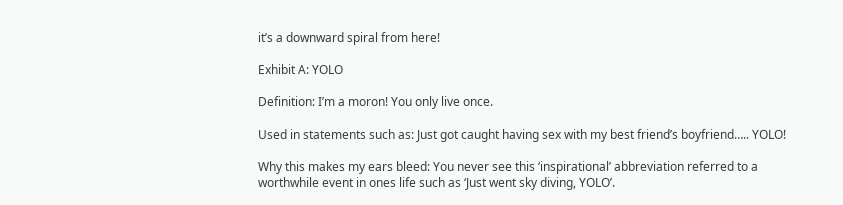it’s a downward spiral from here!

Exhibit A: YOLO

Definition: I’m a moron! You only live once.

Used in statements such as: Just got caught having sex with my best friend’s boyfriend….. YOLO!

Why this makes my ears bleed: You never see this ‘inspirational’ abbreviation referred to a worthwhile event in ones life such as ‘Just went sky diving, YOLO’.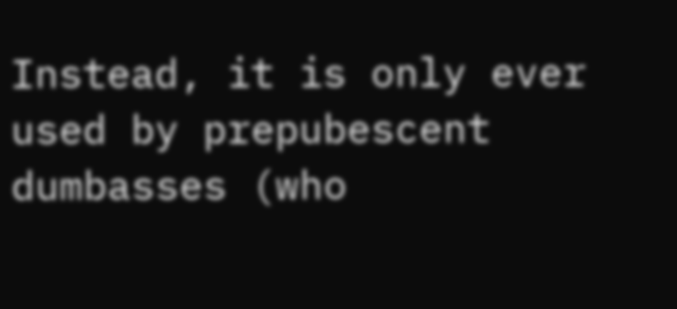Instead, it is only ever used by prepubescent dumbasses (who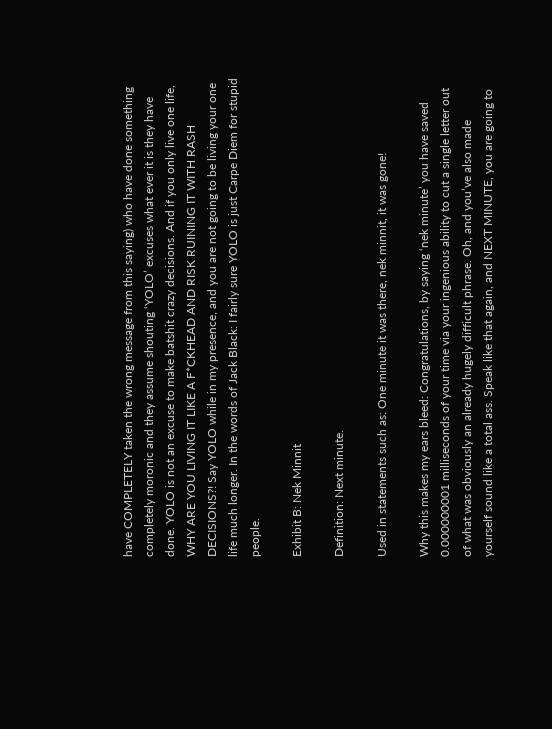have COMPLETELY taken the wrong message from this saying) who have done something completely moronic and they assume shouting ‘YOLO’ excuses what ever it is they have done. YOLO is not an excuse to make batshit crazy decisions. And if you only live one life, WHY ARE YOU LIVING IT LIKE A F*CKHEAD AND RISK RUINING IT WITH RASH DECISIONS?! Say YOLO while in my presence, and you are not going to be living your one life much longer. In the words of Jack Black: I fairly sure YOLO is just Carpe Diem for stupid people.

Exhibit B: Nek Minnit

Definition: Next minute.

Used in statements such as: One minute it was there, nek minnit, it was gone!

Why this makes my ears bleed: Congratulations, by saying ‘nek minute’ you have saved 0.000000001 milliseconds of your time via your ingenious ability to cut a single letter out of what was obviously an already hugely difficult phrase. Oh, and you’ve also made yourself sound like a total ass. Speak like that again, and NEXT MINUTE, you are going to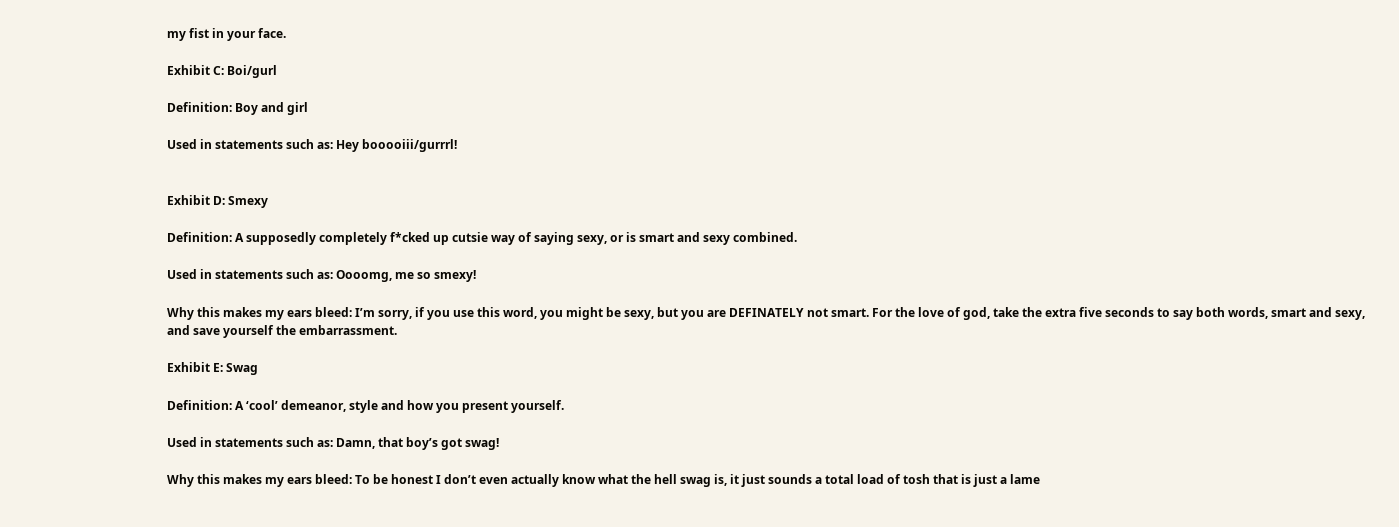my fist in your face.

Exhibit C: Boi/gurl

Definition: Boy and girl

Used in statements such as: Hey booooiii/gurrrl!


Exhibit D: Smexy

Definition: A supposedly completely f*cked up cutsie way of saying sexy, or is smart and sexy combined.

Used in statements such as: Oooomg, me so smexy!

Why this makes my ears bleed: I’m sorry, if you use this word, you might be sexy, but you are DEFINATELY not smart. For the love of god, take the extra five seconds to say both words, smart and sexy, and save yourself the embarrassment.

Exhibit E: Swag

Definition: A ‘cool’ demeanor, style and how you present yourself.

Used in statements such as: Damn, that boy’s got swag!

Why this makes my ears bleed: To be honest I don’t even actually know what the hell swag is, it just sounds a total load of tosh that is just a lame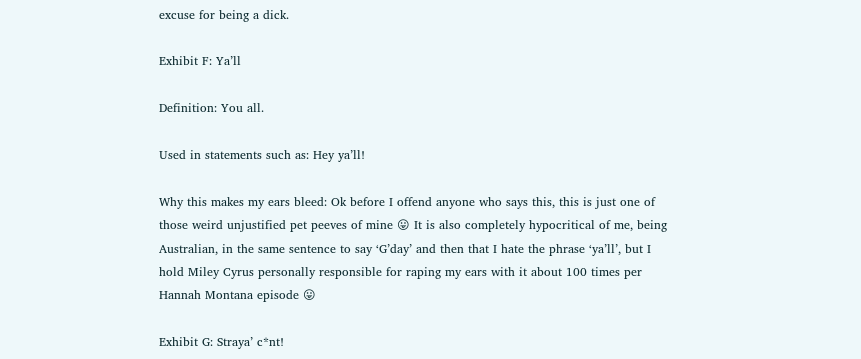excuse for being a dick.

Exhibit F: Ya’ll

Definition: You all.

Used in statements such as: Hey ya’ll!

Why this makes my ears bleed: Ok before I offend anyone who says this, this is just one of those weird unjustified pet peeves of mine 😛 It is also completely hypocritical of me, being Australian, in the same sentence to say ‘G’day’ and then that I hate the phrase ‘ya’ll’, but I hold Miley Cyrus personally responsible for raping my ears with it about 100 times per Hannah Montana episode 😛

Exhibit G: Straya’ c*nt!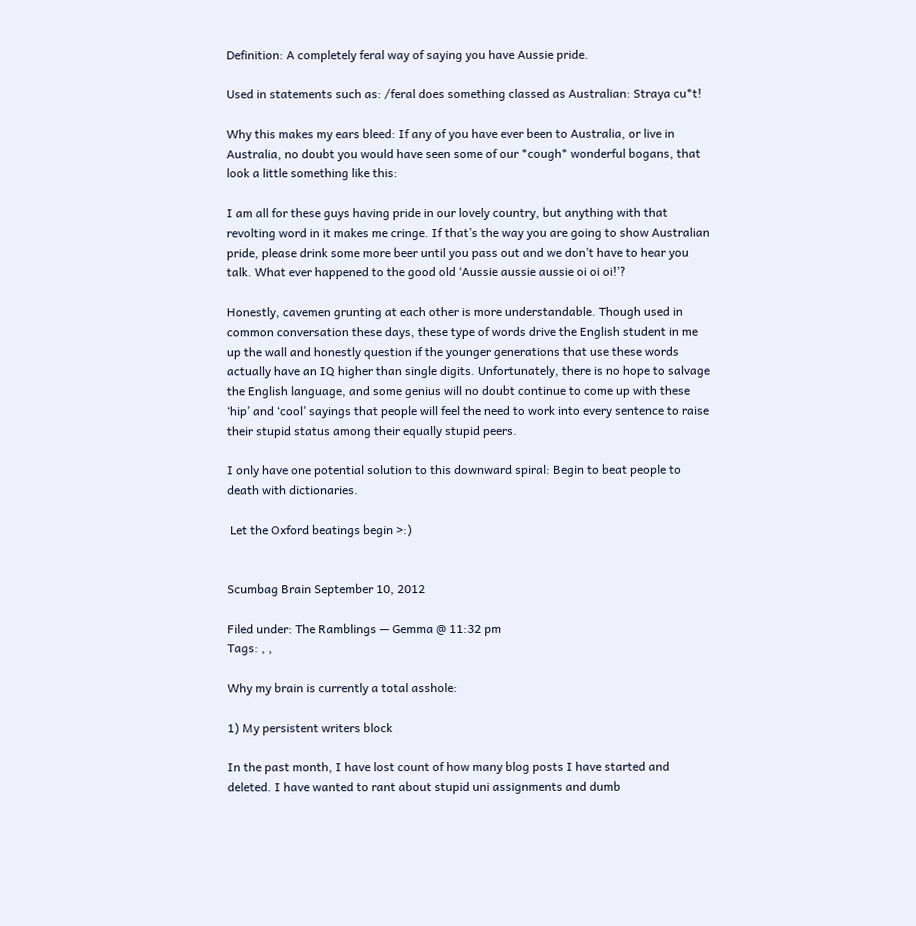Definition: A completely feral way of saying you have Aussie pride.

Used in statements such as: /feral does something classed as Australian: Straya cu*t!

Why this makes my ears bleed: If any of you have ever been to Australia, or live in Australia, no doubt you would have seen some of our *cough* wonderful bogans, that look a little something like this:

I am all for these guys having pride in our lovely country, but anything with that revolting word in it makes me cringe. If that’s the way you are going to show Australian pride, please drink some more beer until you pass out and we don’t have to hear you talk. What ever happened to the good old ‘Aussie aussie aussie oi oi oi!’?

Honestly, cavemen grunting at each other is more understandable. Though used in common conversation these days, these type of words drive the English student in me up the wall and honestly question if the younger generations that use these words actually have an IQ higher than single digits. Unfortunately, there is no hope to salvage the English language, and some genius will no doubt continue to come up with these ‘hip’ and ‘cool’ sayings that people will feel the need to work into every sentence to raise their stupid status among their equally stupid peers.

I only have one potential solution to this downward spiral: Begin to beat people to death with dictionaries.

 Let the Oxford beatings begin >:)


Scumbag Brain September 10, 2012

Filed under: The Ramblings — Gemma @ 11:32 pm
Tags: , ,

Why my brain is currently a total asshole:

1) My persistent writers block

In the past month, I have lost count of how many blog posts I have started and deleted. I have wanted to rant about stupid uni assignments and dumb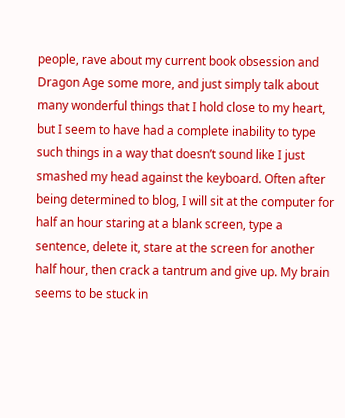people, rave about my current book obsession and Dragon Age some more, and just simply talk about many wonderful things that I hold close to my heart, but I seem to have had a complete inability to type such things in a way that doesn’t sound like I just smashed my head against the keyboard. Often after being determined to blog, I will sit at the computer for half an hour staring at a blank screen, type a sentence, delete it, stare at the screen for another half hour, then crack a tantrum and give up. My brain seems to be stuck in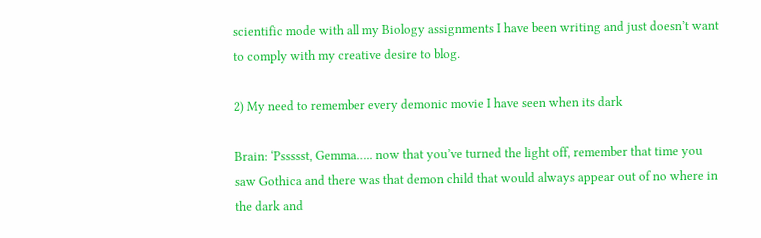scientific mode with all my Biology assignments I have been writing and just doesn’t want to comply with my creative desire to blog.

2) My need to remember every demonic movie I have seen when its dark

Brain: ‘Pssssst, Gemma….. now that you’ve turned the light off, remember that time you saw Gothica and there was that demon child that would always appear out of no where in the dark and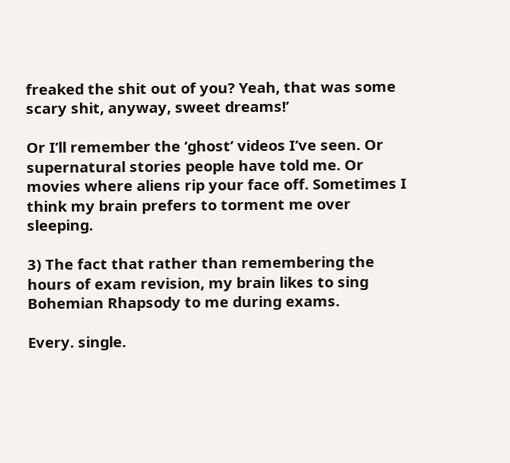freaked the shit out of you? Yeah, that was some scary shit, anyway, sweet dreams!’

Or I’ll remember the ‘ghost’ videos I’ve seen. Or supernatural stories people have told me. Or movies where aliens rip your face off. Sometimes I think my brain prefers to torment me over sleeping.

3) The fact that rather than remembering the hours of exam revision, my brain likes to sing Bohemian Rhapsody to me during exams.

Every. single.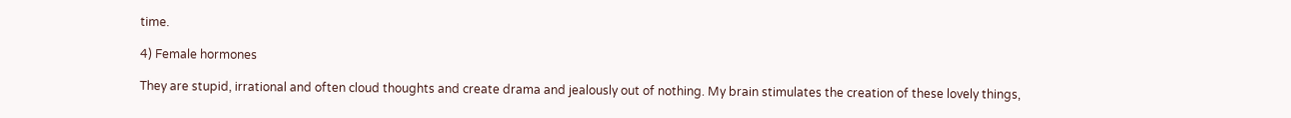time.

4) Female hormones

They are stupid, irrational and often cloud thoughts and create drama and jealously out of nothing. My brain stimulates the creation of these lovely things,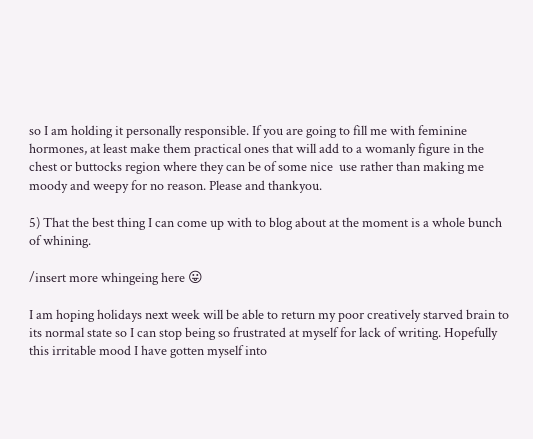so I am holding it personally responsible. If you are going to fill me with feminine hormones, at least make them practical ones that will add to a womanly figure in the chest or buttocks region where they can be of some nice  use rather than making me moody and weepy for no reason. Please and thankyou.

5) That the best thing I can come up with to blog about at the moment is a whole bunch of whining.

/insert more whingeing here 😛

I am hoping holidays next week will be able to return my poor creatively starved brain to its normal state so I can stop being so frustrated at myself for lack of writing. Hopefully this irritable mood I have gotten myself into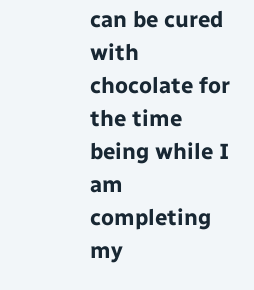can be cured with chocolate for the time being while I am completing my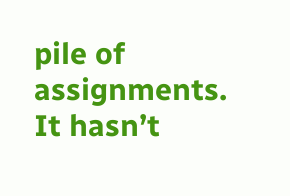pile of assignments. It hasn’t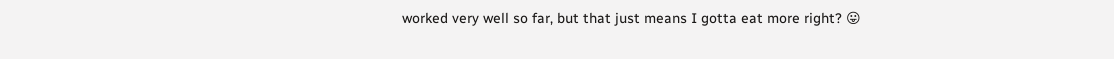worked very well so far, but that just means I gotta eat more right? 😛